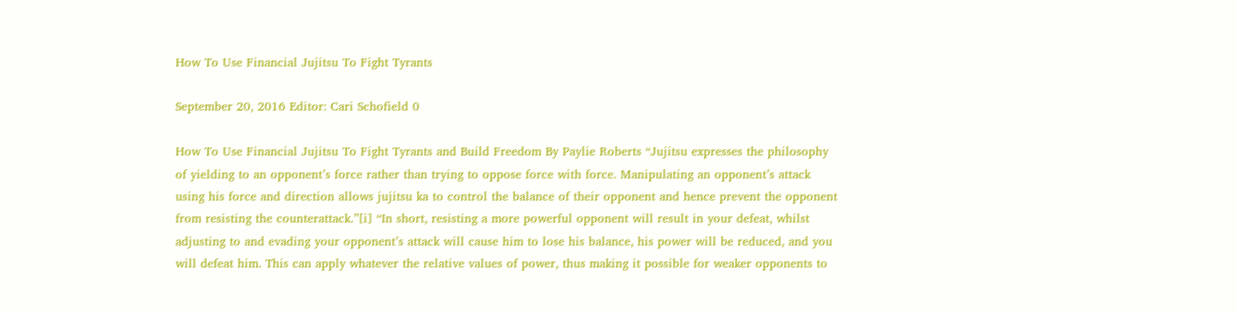How To Use Financial Jujitsu To Fight Tyrants

September 20, 2016 Editor: Cari Schofield 0

How To Use Financial Jujitsu To Fight Tyrants and Build Freedom By Paylie Roberts “Jujitsu expresses the philosophy of yielding to an opponent’s force rather than trying to oppose force with force. Manipulating an opponent’s attack using his force and direction allows jujitsu ka to control the balance of their opponent and hence prevent the opponent from resisting the counterattack.”[i] “In short, resisting a more powerful opponent will result in your defeat, whilst adjusting to and evading your opponent’s attack will cause him to lose his balance, his power will be reduced, and you will defeat him. This can apply whatever the relative values of power, thus making it possible for weaker opponents to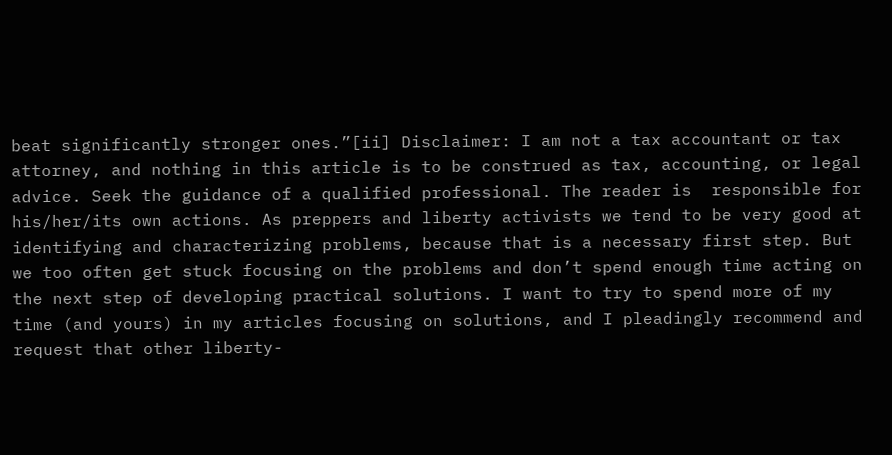beat significantly stronger ones.”[ii] Disclaimer: I am not a tax accountant or tax attorney, and nothing in this article is to be construed as tax, accounting, or legal advice. Seek the guidance of a qualified professional. The reader is  responsible for his/her/its own actions. As preppers and liberty activists we tend to be very good at identifying and characterizing problems, because that is a necessary first step. But we too often get stuck focusing on the problems and don’t spend enough time acting on the next step of developing practical solutions. I want to try to spend more of my time (and yours) in my articles focusing on solutions, and I pleadingly recommend and request that other liberty-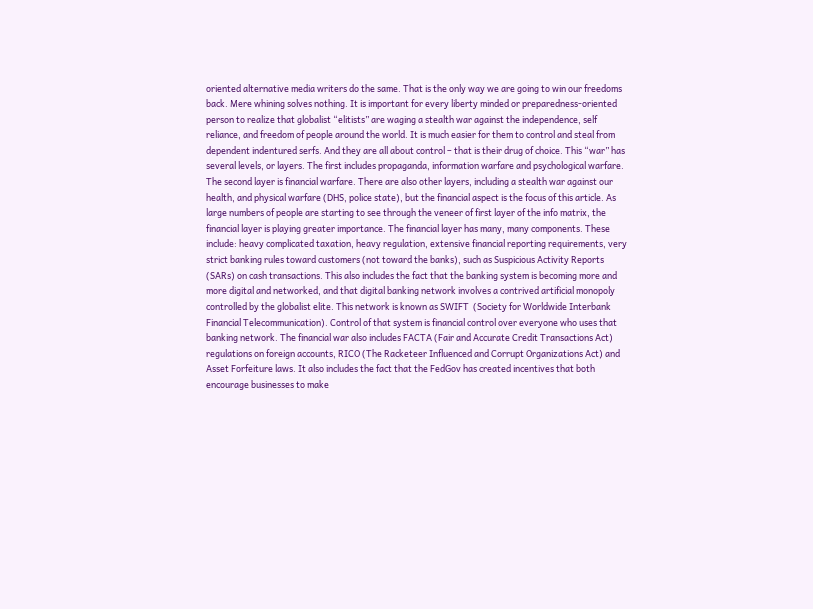oriented alternative media writers do the same. That is the only way we are going to win our freedoms back. Mere whining solves nothing. It is important for every liberty minded or preparedness-oriented person to realize that globalist “elitists” are waging a stealth war against the independence, self reliance, and freedom of people around the world. It is much easier for them to control and steal from dependent indentured serfs. And they are all about control – that is their drug of choice. This “war” has several levels, or layers. The first includes propaganda, information warfare and psychological warfare. The second layer is financial warfare. There are also other layers, including a stealth war against our health, and physical warfare (DHS, police state), but the financial aspect is the focus of this article. As large numbers of people are starting to see through the veneer of first layer of the info matrix, the financial layer is playing greater importance. The financial layer has many, many components. These include: heavy complicated taxation, heavy regulation, extensive financial reporting requirements, very strict banking rules toward customers (not toward the banks), such as Suspicious Activity Reports (SARs) on cash transactions. This also includes the fact that the banking system is becoming more and more digital and networked, and that digital banking network involves a contrived artificial monopoly controlled by the globalist elite. This network is known as SWIFT  (Society for Worldwide Interbank Financial Telecommunication). Control of that system is financial control over everyone who uses that banking network. The financial war also includes FACTA (Fair and Accurate Credit Transactions Act) regulations on foreign accounts, RICO (The Racketeer Influenced and Corrupt Organizations Act) and Asset Forfeiture laws. It also includes the fact that the FedGov has created incentives that both encourage businesses to make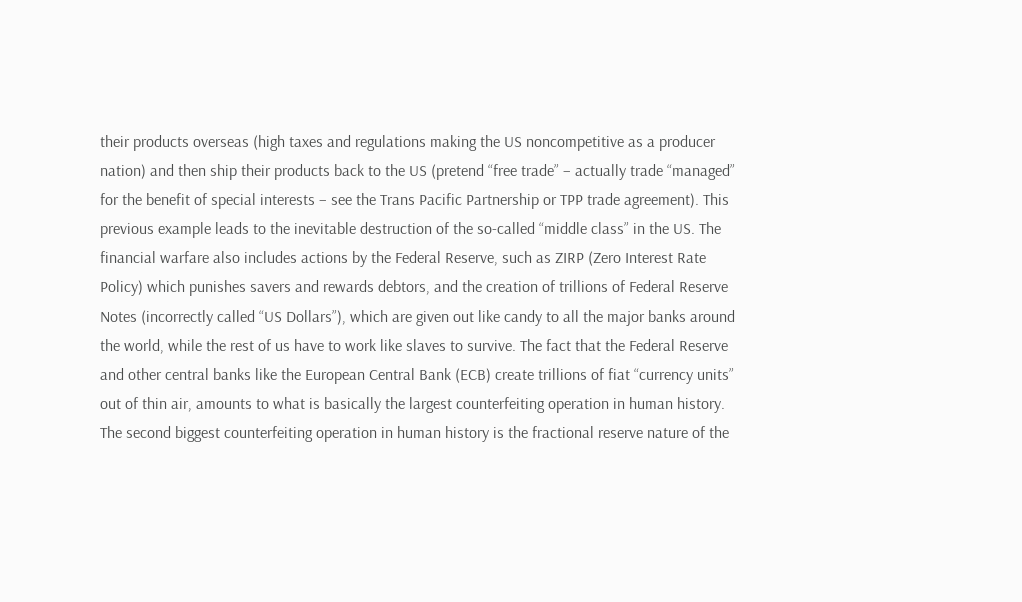their products overseas (high taxes and regulations making the US noncompetitive as a producer nation) and then ship their products back to the US (pretend “free trade” – actually trade “managed” for the benefit of special interests – see the Trans Pacific Partnership or TPP trade agreement). This previous example leads to the inevitable destruction of the so-called “middle class” in the US. The financial warfare also includes actions by the Federal Reserve, such as ZIRP (Zero Interest Rate Policy) which punishes savers and rewards debtors, and the creation of trillions of Federal Reserve Notes (incorrectly called “US Dollars”), which are given out like candy to all the major banks around the world, while the rest of us have to work like slaves to survive. The fact that the Federal Reserve and other central banks like the European Central Bank (ECB) create trillions of fiat “currency units” out of thin air, amounts to what is basically the largest counterfeiting operation in human history. The second biggest counterfeiting operation in human history is the fractional reserve nature of the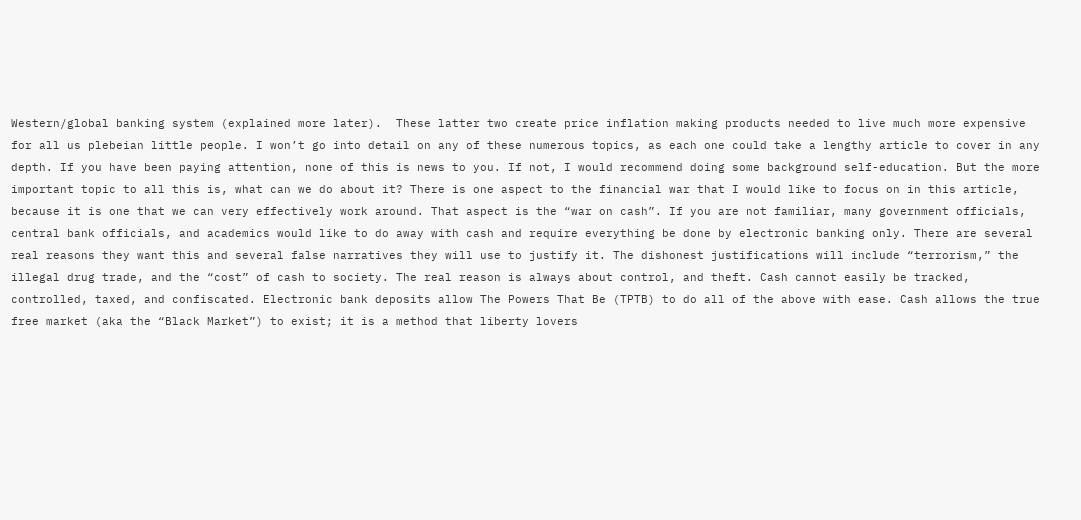Western/global banking system (explained more later).  These latter two create price inflation making products needed to live much more expensive for all us plebeian little people. I won’t go into detail on any of these numerous topics, as each one could take a lengthy article to cover in any depth. If you have been paying attention, none of this is news to you. If not, I would recommend doing some background self-education. But the more important topic to all this is, what can we do about it? There is one aspect to the financial war that I would like to focus on in this article, because it is one that we can very effectively work around. That aspect is the “war on cash”. If you are not familiar, many government officials, central bank officials, and academics would like to do away with cash and require everything be done by electronic banking only. There are several real reasons they want this and several false narratives they will use to justify it. The dishonest justifications will include “terrorism,” the illegal drug trade, and the “cost” of cash to society. The real reason is always about control, and theft. Cash cannot easily be tracked, controlled, taxed, and confiscated. Electronic bank deposits allow The Powers That Be (TPTB) to do all of the above with ease. Cash allows the true free market (aka the “Black Market”) to exist; it is a method that liberty lovers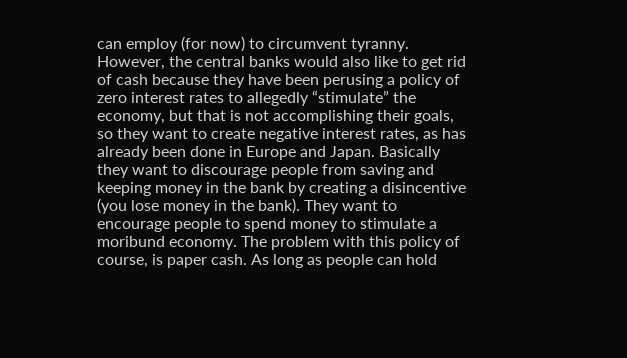can employ (for now) to circumvent tyranny. However, the central banks would also like to get rid of cash because they have been perusing a policy of zero interest rates to allegedly “stimulate” the economy, but that is not accomplishing their goals, so they want to create negative interest rates, as has already been done in Europe and Japan. Basically they want to discourage people from saving and keeping money in the bank by creating a disincentive (you lose money in the bank). They want to encourage people to spend money to stimulate a moribund economy. The problem with this policy of course, is paper cash. As long as people can hold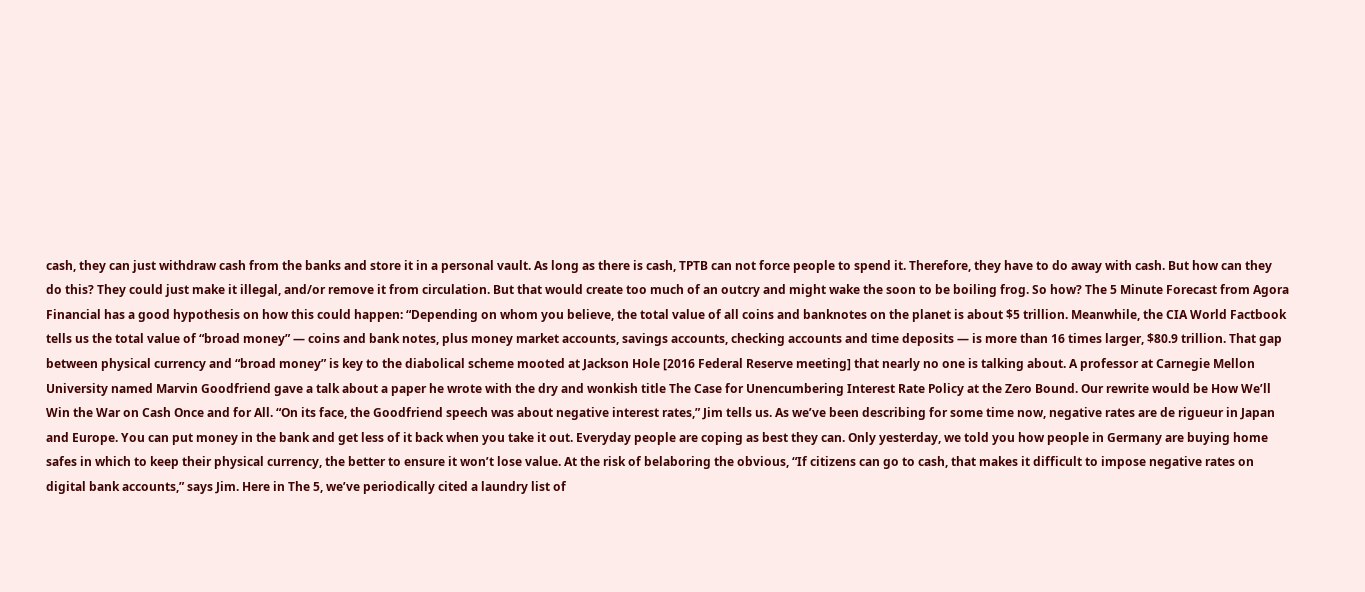cash, they can just withdraw cash from the banks and store it in a personal vault. As long as there is cash, TPTB can not force people to spend it. Therefore, they have to do away with cash. But how can they do this? They could just make it illegal, and/or remove it from circulation. But that would create too much of an outcry and might wake the soon to be boiling frog. So how? The 5 Minute Forecast from Agora Financial has a good hypothesis on how this could happen: “Depending on whom you believe, the total value of all coins and banknotes on the planet is about $5 trillion. Meanwhile, the CIA World Factbook tells us the total value of “broad money” — coins and bank notes, plus money market accounts, savings accounts, checking accounts and time deposits — is more than 16 times larger, $80.9 trillion. That gap between physical currency and “broad money” is key to the diabolical scheme mooted at Jackson Hole [2016 Federal Reserve meeting] that nearly no one is talking about. A professor at Carnegie Mellon University named Marvin Goodfriend gave a talk about a paper he wrote with the dry and wonkish title The Case for Unencumbering Interest Rate Policy at the Zero Bound. Our rewrite would be How We’ll Win the War on Cash Once and for All. “On its face, the Goodfriend speech was about negative interest rates,” Jim tells us. As we’ve been describing for some time now, negative rates are de rigueur in Japan and Europe. You can put money in the bank and get less of it back when you take it out. Everyday people are coping as best they can. Only yesterday, we told you how people in Germany are buying home safes in which to keep their physical currency, the better to ensure it won’t lose value. At the risk of belaboring the obvious, “If citizens can go to cash, that makes it difficult to impose negative rates on digital bank accounts,” says Jim. Here in The 5, we’ve periodically cited a laundry list of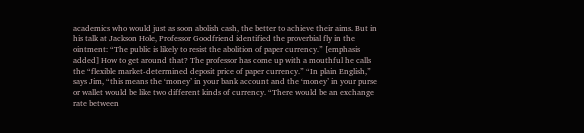academics who would just as soon abolish cash, the better to achieve their aims. But in his talk at Jackson Hole, Professor Goodfriend identified the proverbial fly in the ointment: “The public is likely to resist the abolition of paper currency.” [emphasis added] How to get around that? The professor has come up with a mouthful he calls the “flexible market-determined deposit price of paper currency.” “In plain English,” says Jim, “this means the ‘money’ in your bank account and the ‘money’ in your purse or wallet would be like two different kinds of currency. “There would be an exchange rate between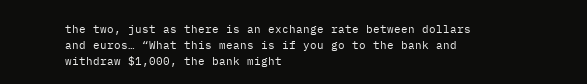the two, just as there is an exchange rate between dollars and euros… “What this means is if you go to the bank and withdraw $1,000, the bank might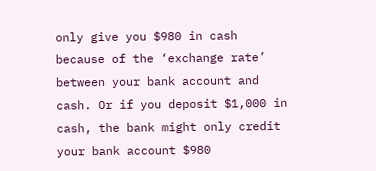only give you $980 in cash because of the ‘exchange rate’ between your bank account and cash. Or if you deposit $1,000 in cash, the bank might only credit your bank account $980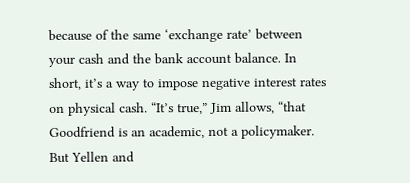because of the same ‘exchange rate’ between your cash and the bank account balance. In short, it’s a way to impose negative interest rates on physical cash. “It’s true,” Jim allows, “that Goodfriend is an academic, not a policymaker. But Yellen and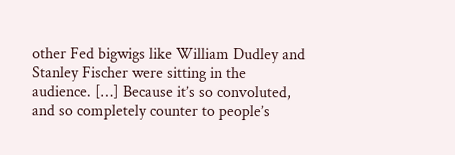other Fed bigwigs like William Dudley and Stanley Fischer were sitting in the audience. […] Because it’s so convoluted, and so completely counter to people’s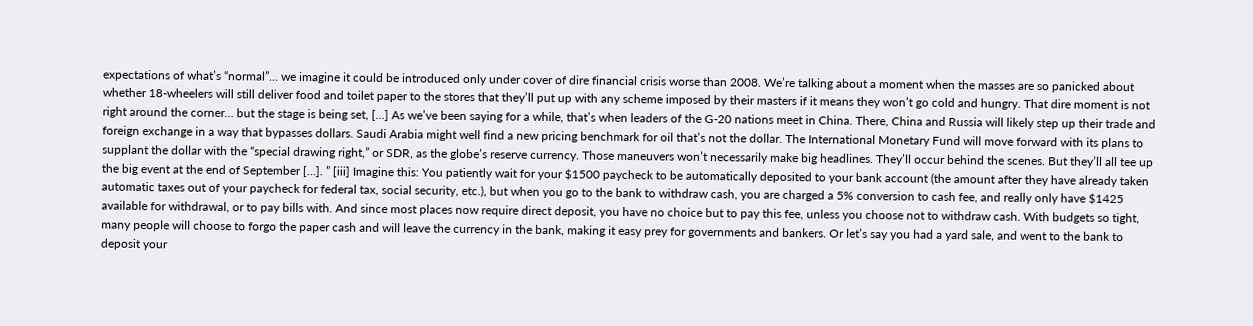expectations of what’s “normal”… we imagine it could be introduced only under cover of dire financial crisis worse than 2008. We’re talking about a moment when the masses are so panicked about whether 18-wheelers will still deliver food and toilet paper to the stores that they’ll put up with any scheme imposed by their masters if it means they won’t go cold and hungry. That dire moment is not right around the corner… but the stage is being set, […] As we’ve been saying for a while, that’s when leaders of the G-20 nations meet in China. There, China and Russia will likely step up their trade and foreign exchange in a way that bypasses dollars. Saudi Arabia might well find a new pricing benchmark for oil that’s not the dollar. The International Monetary Fund will move forward with its plans to supplant the dollar with the “special drawing right,” or SDR, as the globe’s reserve currency. Those maneuvers won’t necessarily make big headlines. They’ll occur behind the scenes. But they’ll all tee up the big event at the end of September […]. ” [iii] Imagine this: You patiently wait for your $1500 paycheck to be automatically deposited to your bank account (the amount after they have already taken automatic taxes out of your paycheck for federal tax, social security, etc.), but when you go to the bank to withdraw cash, you are charged a 5% conversion to cash fee, and really only have $1425 available for withdrawal, or to pay bills with. And since most places now require direct deposit, you have no choice but to pay this fee, unless you choose not to withdraw cash. With budgets so tight, many people will choose to forgo the paper cash and will leave the currency in the bank, making it easy prey for governments and bankers. Or let’s say you had a yard sale, and went to the bank to deposit your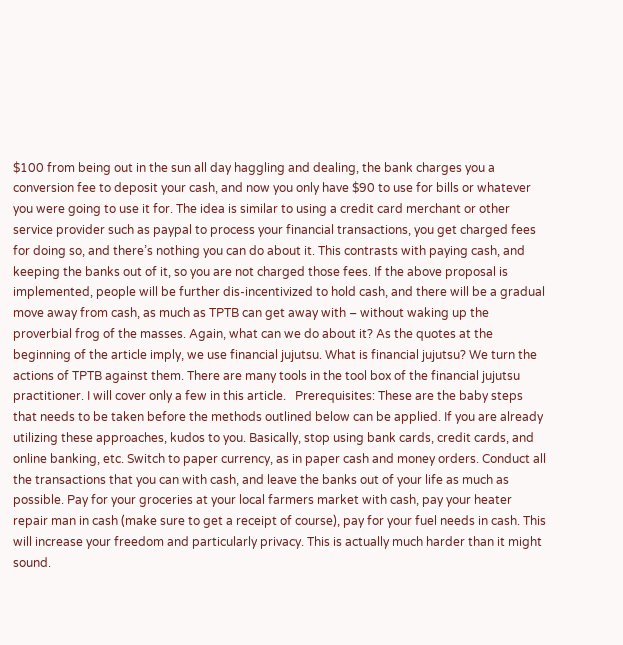$100 from being out in the sun all day haggling and dealing, the bank charges you a conversion fee to deposit your cash, and now you only have $90 to use for bills or whatever you were going to use it for. The idea is similar to using a credit card merchant or other service provider such as paypal to process your financial transactions, you get charged fees for doing so, and there’s nothing you can do about it. This contrasts with paying cash, and keeping the banks out of it, so you are not charged those fees. If the above proposal is implemented, people will be further dis-incentivized to hold cash, and there will be a gradual move away from cash, as much as TPTB can get away with – without waking up the proverbial frog of the masses. Again, what can we do about it? As the quotes at the beginning of the article imply, we use financial jujutsu. What is financial jujutsu? We turn the actions of TPTB against them. There are many tools in the tool box of the financial jujutsu practitioner. I will cover only a few in this article.   Prerequisites: These are the baby steps that needs to be taken before the methods outlined below can be applied. If you are already utilizing these approaches, kudos to you. Basically, stop using bank cards, credit cards, and online banking, etc. Switch to paper currency, as in paper cash and money orders. Conduct all the transactions that you can with cash, and leave the banks out of your life as much as possible. Pay for your groceries at your local farmers market with cash, pay your heater repair man in cash (make sure to get a receipt of course), pay for your fuel needs in cash. This will increase your freedom and particularly privacy. This is actually much harder than it might sound.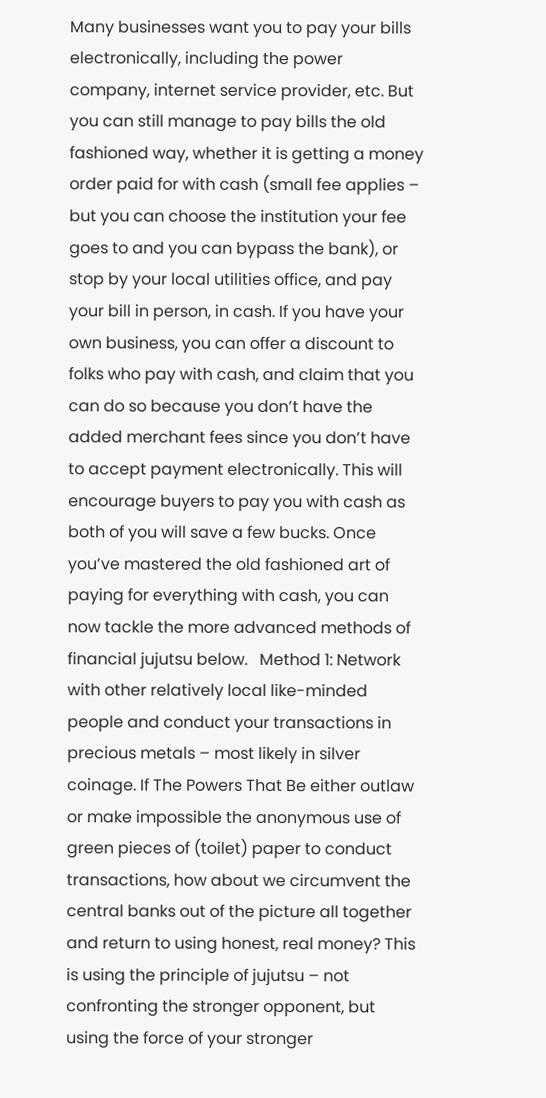Many businesses want you to pay your bills electronically, including the power company, internet service provider, etc. But you can still manage to pay bills the old fashioned way, whether it is getting a money order paid for with cash (small fee applies – but you can choose the institution your fee goes to and you can bypass the bank), or stop by your local utilities office, and pay your bill in person, in cash. If you have your own business, you can offer a discount to folks who pay with cash, and claim that you can do so because you don’t have the added merchant fees since you don’t have to accept payment electronically. This will encourage buyers to pay you with cash as both of you will save a few bucks. Once you’ve mastered the old fashioned art of paying for everything with cash, you can now tackle the more advanced methods of financial jujutsu below.   Method 1: Network with other relatively local like-minded people and conduct your transactions in precious metals – most likely in silver coinage. If The Powers That Be either outlaw or make impossible the anonymous use of green pieces of (toilet) paper to conduct transactions, how about we circumvent the central banks out of the picture all together and return to using honest, real money? This is using the principle of jujutsu – not confronting the stronger opponent, but using the force of your stronger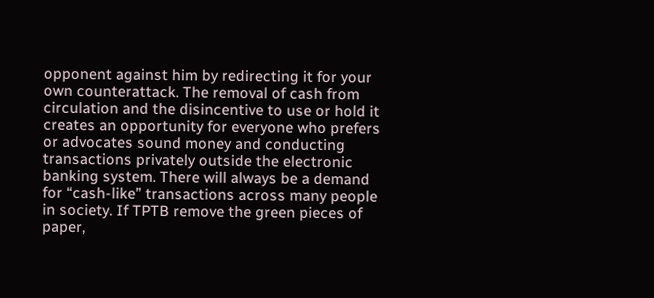opponent against him by redirecting it for your own counterattack. The removal of cash from circulation and the disincentive to use or hold it creates an opportunity for everyone who prefers or advocates sound money and conducting transactions privately outside the electronic banking system. There will always be a demand for “cash-like” transactions across many people in society. If TPTB remove the green pieces of paper,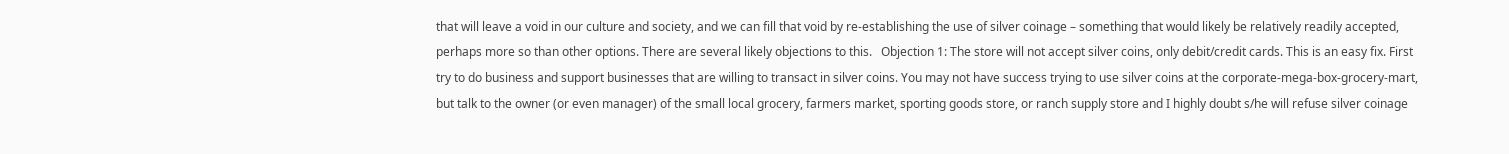that will leave a void in our culture and society, and we can fill that void by re-establishing the use of silver coinage – something that would likely be relatively readily accepted, perhaps more so than other options. There are several likely objections to this.   Objection 1: The store will not accept silver coins, only debit/credit cards. This is an easy fix. First try to do business and support businesses that are willing to transact in silver coins. You may not have success trying to use silver coins at the corporate-mega-box-grocery-mart, but talk to the owner (or even manager) of the small local grocery, farmers market, sporting goods store, or ranch supply store and I highly doubt s/he will refuse silver coinage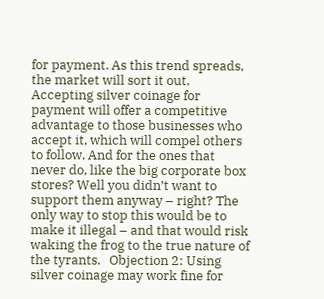for payment. As this trend spreads, the market will sort it out. Accepting silver coinage for payment will offer a competitive advantage to those businesses who accept it, which will compel others to follow. And for the ones that never do, like the big corporate box stores? Well you didn’t want to support them anyway – right? The only way to stop this would be to make it illegal – and that would risk waking the frog to the true nature of the tyrants.   Objection 2: Using silver coinage may work fine for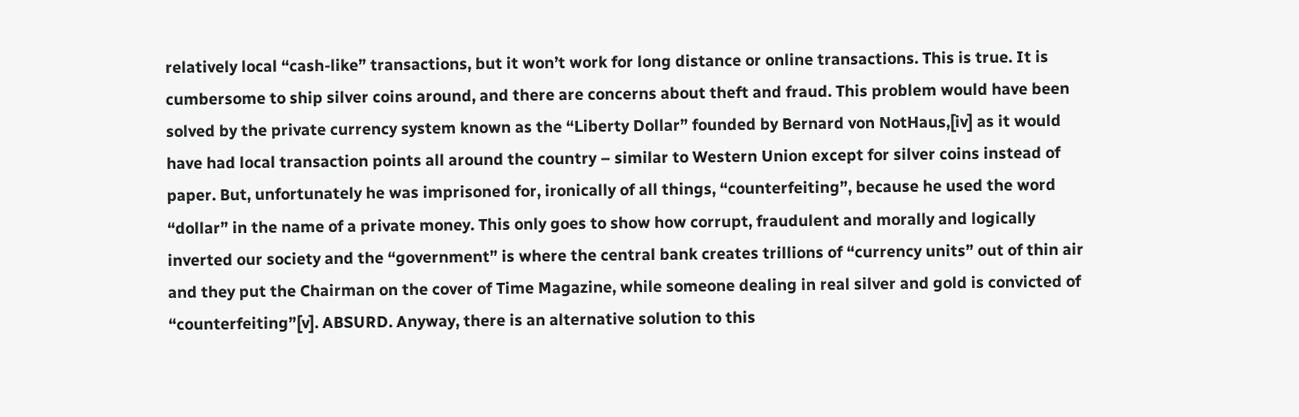relatively local “cash-like” transactions, but it won’t work for long distance or online transactions. This is true. It is cumbersome to ship silver coins around, and there are concerns about theft and fraud. This problem would have been solved by the private currency system known as the “Liberty Dollar” founded by Bernard von NotHaus,[iv] as it would have had local transaction points all around the country – similar to Western Union except for silver coins instead of paper. But, unfortunately he was imprisoned for, ironically of all things, “counterfeiting”, because he used the word “dollar” in the name of a private money. This only goes to show how corrupt, fraudulent and morally and logically inverted our society and the “government” is where the central bank creates trillions of “currency units” out of thin air and they put the Chairman on the cover of Time Magazine, while someone dealing in real silver and gold is convicted of “counterfeiting”[v]. ABSURD. Anyway, there is an alternative solution to this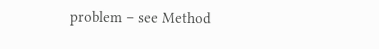problem – see Method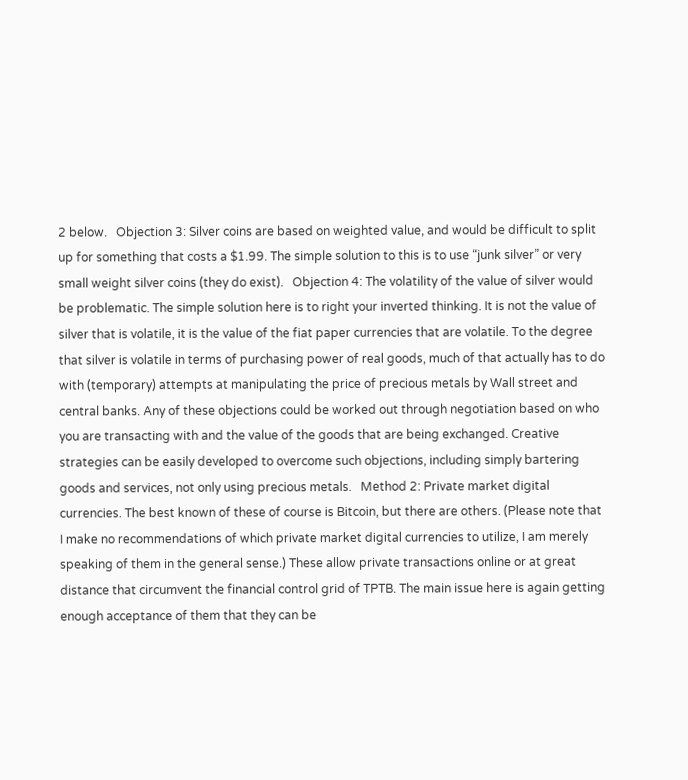2 below.   Objection 3: Silver coins are based on weighted value, and would be difficult to split up for something that costs a $1.99. The simple solution to this is to use “junk silver” or very small weight silver coins (they do exist).   Objection 4: The volatility of the value of silver would be problematic. The simple solution here is to right your inverted thinking. It is not the value of silver that is volatile, it is the value of the fiat paper currencies that are volatile. To the degree that silver is volatile in terms of purchasing power of real goods, much of that actually has to do with (temporary) attempts at manipulating the price of precious metals by Wall street and central banks. Any of these objections could be worked out through negotiation based on who you are transacting with and the value of the goods that are being exchanged. Creative strategies can be easily developed to overcome such objections, including simply bartering goods and services, not only using precious metals.   Method 2: Private market digital currencies. The best known of these of course is Bitcoin, but there are others. (Please note that I make no recommendations of which private market digital currencies to utilize, I am merely speaking of them in the general sense.) These allow private transactions online or at great distance that circumvent the financial control grid of TPTB. The main issue here is again getting enough acceptance of them that they can be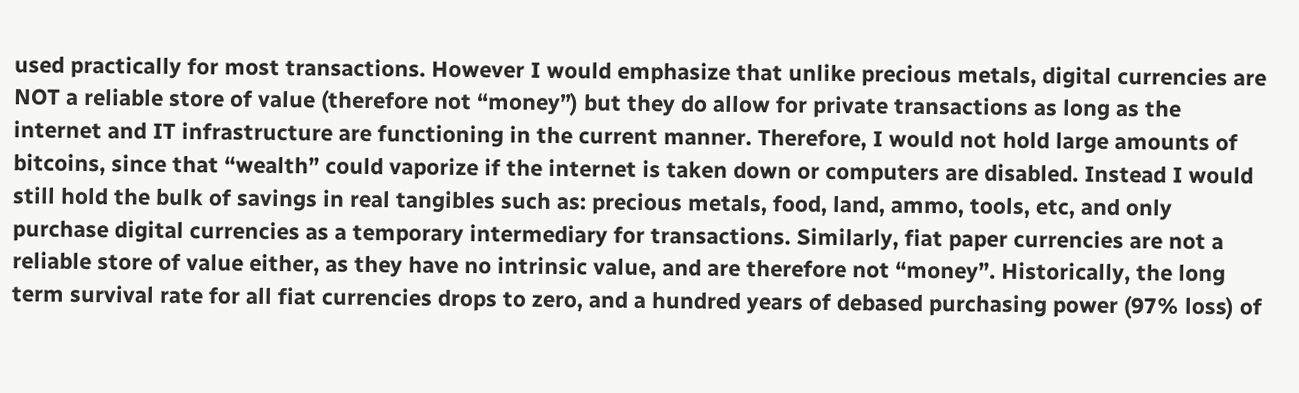used practically for most transactions. However I would emphasize that unlike precious metals, digital currencies are NOT a reliable store of value (therefore not “money”) but they do allow for private transactions as long as the internet and IT infrastructure are functioning in the current manner. Therefore, I would not hold large amounts of bitcoins, since that “wealth” could vaporize if the internet is taken down or computers are disabled. Instead I would still hold the bulk of savings in real tangibles such as: precious metals, food, land, ammo, tools, etc, and only purchase digital currencies as a temporary intermediary for transactions. Similarly, fiat paper currencies are not a reliable store of value either, as they have no intrinsic value, and are therefore not “money”. Historically, the long term survival rate for all fiat currencies drops to zero, and a hundred years of debased purchasing power (97% loss) of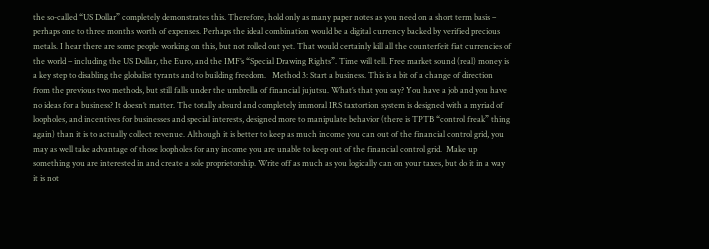the so-called “US Dollar” completely demonstrates this. Therefore, hold only as many paper notes as you need on a short term basis – perhaps one to three months worth of expenses. Perhaps the ideal combination would be a digital currency backed by verified precious metals. I hear there are some people working on this, but not rolled out yet. That would certainly kill all the counterfeit fiat currencies of the world – including the US Dollar, the Euro, and the IMF’s “Special Drawing Rights”. Time will tell. Free market sound (real) money is a key step to disabling the globalist tyrants and to building freedom.   Method 3: Start a business. This is a bit of a change of direction from the previous two methods, but still falls under the umbrella of financial jujutsu. What’s that you say? You have a job and you have no ideas for a business? It doesn’t matter. The totally absurd and completely immoral IRS taxtortion system is designed with a myriad of loopholes, and incentives for businesses and special interests, designed more to manipulate behavior (there is TPTB “control freak” thing again) than it is to actually collect revenue. Although it is better to keep as much income you can out of the financial control grid, you may as well take advantage of those loopholes for any income you are unable to keep out of the financial control grid.  Make up something you are interested in and create a sole proprietorship. Write off as much as you logically can on your taxes, but do it in a way it is not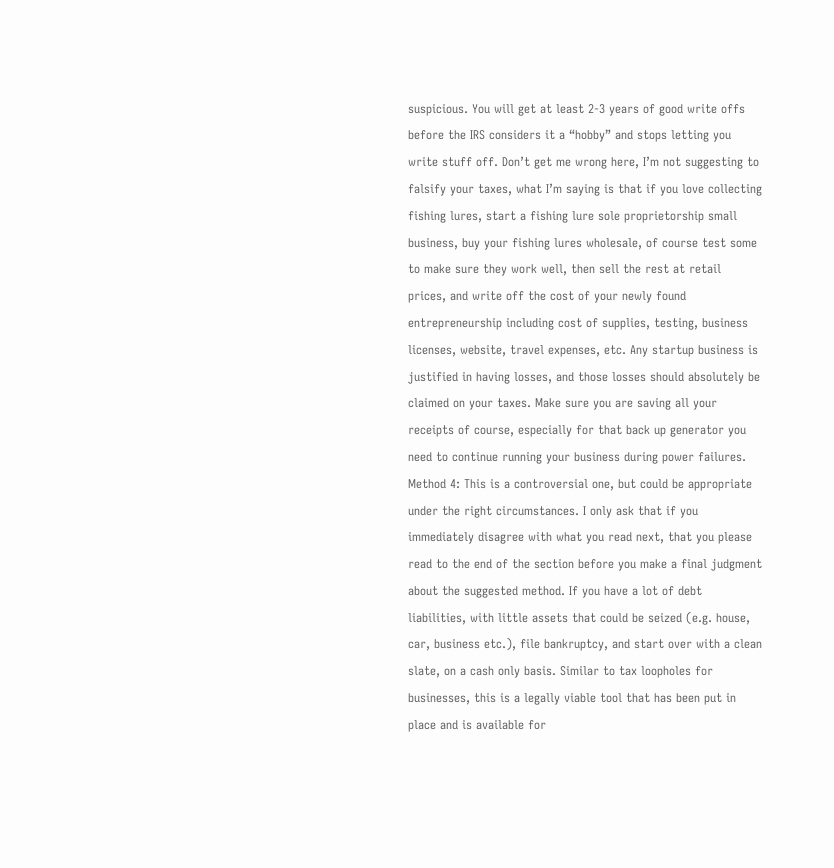suspicious. You will get at least 2-3 years of good write offs before the IRS considers it a “hobby” and stops letting you write stuff off. Don’t get me wrong here, I’m not suggesting to falsify your taxes, what I’m saying is that if you love collecting fishing lures, start a fishing lure sole proprietorship small business, buy your fishing lures wholesale, of course test some to make sure they work well, then sell the rest at retail prices, and write off the cost of your newly found entrepreneurship including cost of supplies, testing, business licenses, website, travel expenses, etc. Any startup business is justified in having losses, and those losses should absolutely be claimed on your taxes. Make sure you are saving all your receipts of course, especially for that back up generator you need to continue running your business during power failures.   Method 4: This is a controversial one, but could be appropriate under the right circumstances. I only ask that if you immediately disagree with what you read next, that you please read to the end of the section before you make a final judgment about the suggested method. If you have a lot of debt liabilities, with little assets that could be seized (e.g. house, car, business etc.), file bankruptcy, and start over with a clean slate, on a cash only basis. Similar to tax loopholes for businesses, this is a legally viable tool that has been put in place and is available for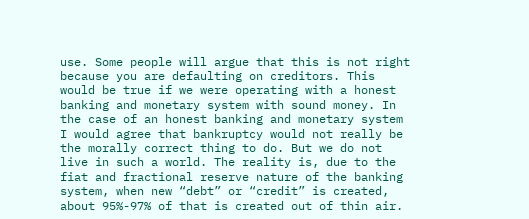use. Some people will argue that this is not right because you are defaulting on creditors. This would be true if we were operating with a honest banking and monetary system with sound money. In the case of an honest banking and monetary system I would agree that bankruptcy would not really be the morally correct thing to do. But we do not live in such a world. The reality is, due to the fiat and fractional reserve nature of the banking system, when new “debt” or “credit” is created, about 95%-97% of that is created out of thin air.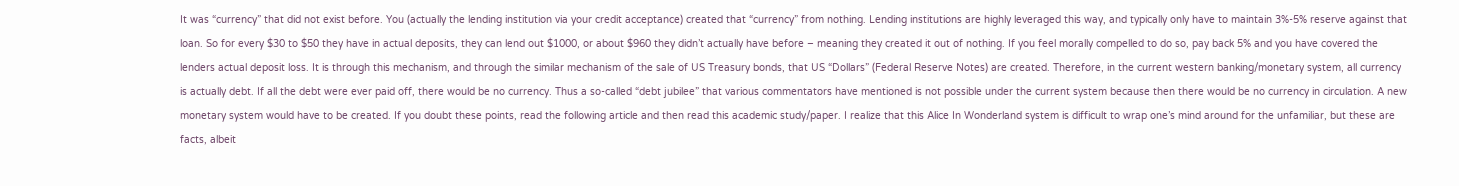It was “currency” that did not exist before. You (actually the lending institution via your credit acceptance) created that “currency” from nothing. Lending institutions are highly leveraged this way, and typically only have to maintain 3%-5% reserve against that loan. So for every $30 to $50 they have in actual deposits, they can lend out $1000, or about $960 they didn’t actually have before – meaning they created it out of nothing. If you feel morally compelled to do so, pay back 5% and you have covered the lenders actual deposit loss. It is through this mechanism, and through the similar mechanism of the sale of US Treasury bonds, that US “Dollars” (Federal Reserve Notes) are created. Therefore, in the current western banking/monetary system, all currency is actually debt. If all the debt were ever paid off, there would be no currency. Thus a so-called “debt jubilee” that various commentators have mentioned is not possible under the current system because then there would be no currency in circulation. A new monetary system would have to be created. If you doubt these points, read the following article and then read this academic study/paper. I realize that this Alice In Wonderland system is difficult to wrap one’s mind around for the unfamiliar, but these are facts, albeit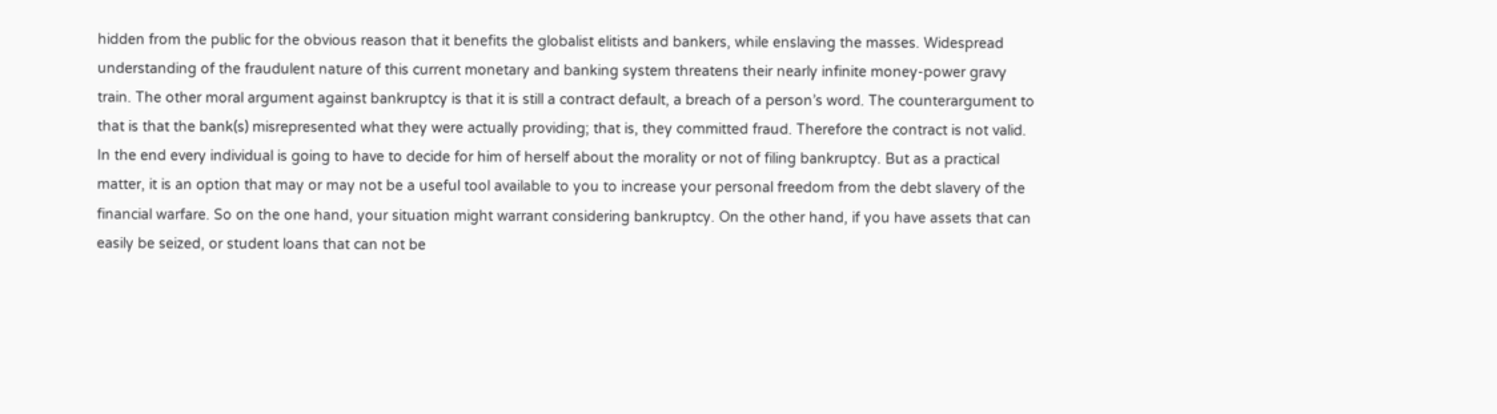hidden from the public for the obvious reason that it benefits the globalist elitists and bankers, while enslaving the masses. Widespread understanding of the fraudulent nature of this current monetary and banking system threatens their nearly infinite money-power gravy train. The other moral argument against bankruptcy is that it is still a contract default, a breach of a person’s word. The counterargument to that is that the bank(s) misrepresented what they were actually providing; that is, they committed fraud. Therefore the contract is not valid. In the end every individual is going to have to decide for him of herself about the morality or not of filing bankruptcy. But as a practical matter, it is an option that may or may not be a useful tool available to you to increase your personal freedom from the debt slavery of the financial warfare. So on the one hand, your situation might warrant considering bankruptcy. On the other hand, if you have assets that can easily be seized, or student loans that can not be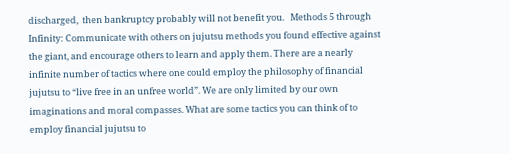discharged,  then bankruptcy probably will not benefit you.   Methods 5 through Infinity: Communicate with others on jujutsu methods you found effective against the giant, and encourage others to learn and apply them. There are a nearly infinite number of tactics where one could employ the philosophy of financial jujutsu to “live free in an unfree world”. We are only limited by our own imaginations and moral compasses. What are some tactics you can think of to employ financial jujutsu to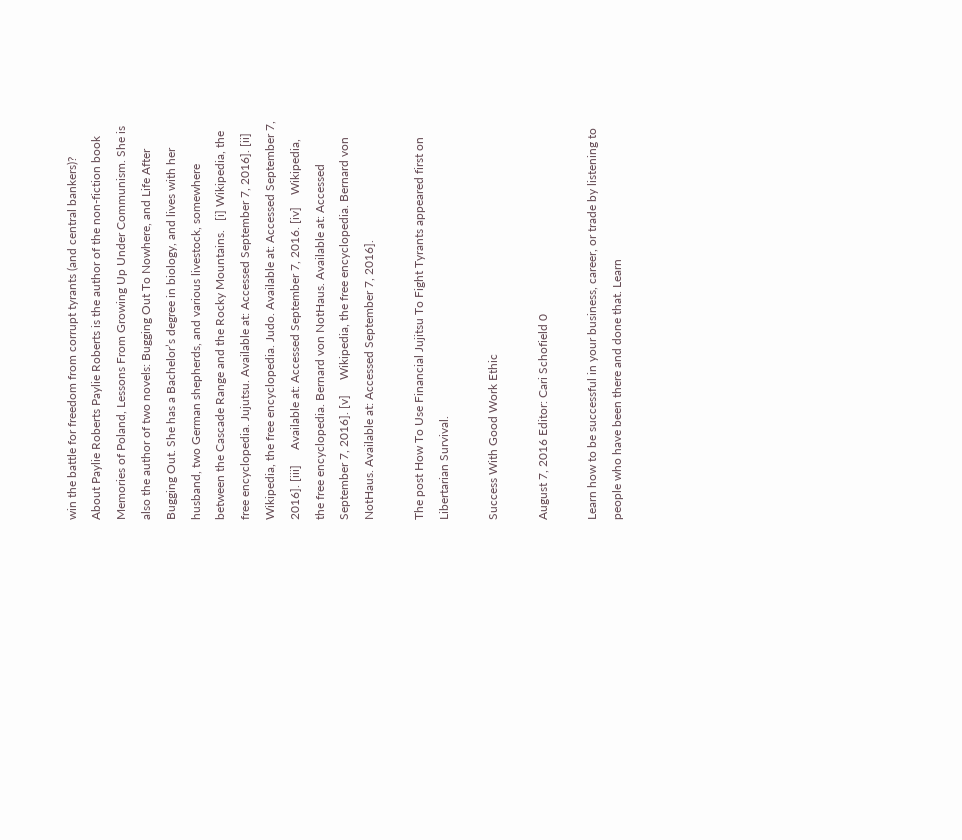win the battle for freedom from corrupt tyrants (and central bankers)?   About Paylie Roberts Paylie Roberts is the author of the non-fiction book Memories of Poland, Lessons From Growing Up Under Communism. She is also the author of two novels: Bugging Out To Nowhere, and Life After Bugging Out. She has a Bachelor’s degree in biology, and lives with her husband, two German shepherds, and various livestock, somewhere between the Cascade Range and the Rocky Mountains.   [i] Wikipedia, the free encyclopedia. Jujutsu. Available at: Accessed September 7, 2016]. [ii]      Wikipedia, the free encyclopedia. Judo. Available at: Accessed September 7, 2016]. [iii]     Available at: Accessed September 7, 2016. [iv]    Wikipedia, the free encyclopedia. Bernard von NotHaus. Available at: Accessed September 7, 2016]. [v]     Wikipedia, the free encyclopedia. Bernard von NotHaus. Available at: Accessed September 7, 2016].

The post How To Use Financial Jujitsu To Fight Tyrants appeared first on Libertarian Survival.

Success With Good Work Ethic

August 7, 2016 Editor: Cari Schofield 0

Learn how to be successful in your business, career, or trade by listening to people who have been there and done that. Learn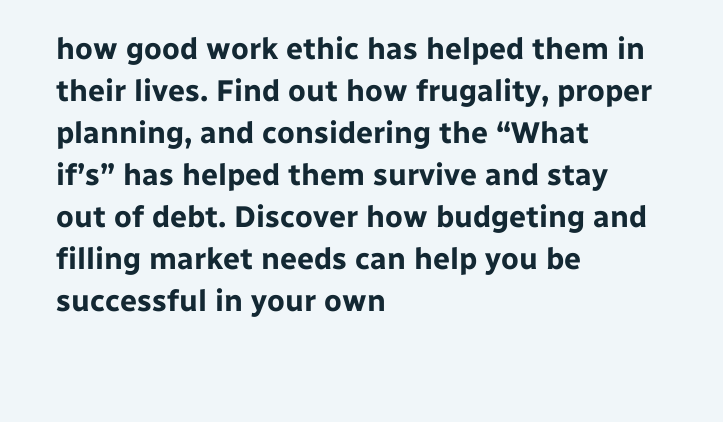how good work ethic has helped them in their lives. Find out how frugality, proper planning, and considering the “What if’s” has helped them survive and stay out of debt. Discover how budgeting and filling market needs can help you be successful in your own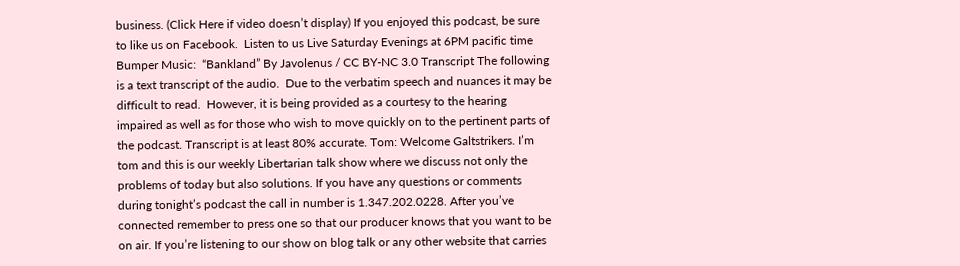business. (Click Here if video doesn’t display) If you enjoyed this podcast, be sure to like us on Facebook.  Listen to us Live Saturday Evenings at 6PM pacific time Bumper Music:  “Bankland” By Javolenus / CC BY-NC 3.0 Transcript The following is a text transcript of the audio.  Due to the verbatim speech and nuances it may be difficult to read.  However, it is being provided as a courtesy to the hearing impaired as well as for those who wish to move quickly on to the pertinent parts of the podcast. Transcript is at least 80% accurate. Tom: Welcome Galtstrikers. I’m tom and this is our weekly Libertarian talk show where we discuss not only the problems of today but also solutions. If you have any questions or comments during tonight’s podcast the call in number is 1.347.202.0228. After you’ve connected remember to press one so that our producer knows that you want to be on air. If you’re listening to our show on blog talk or any other website that carries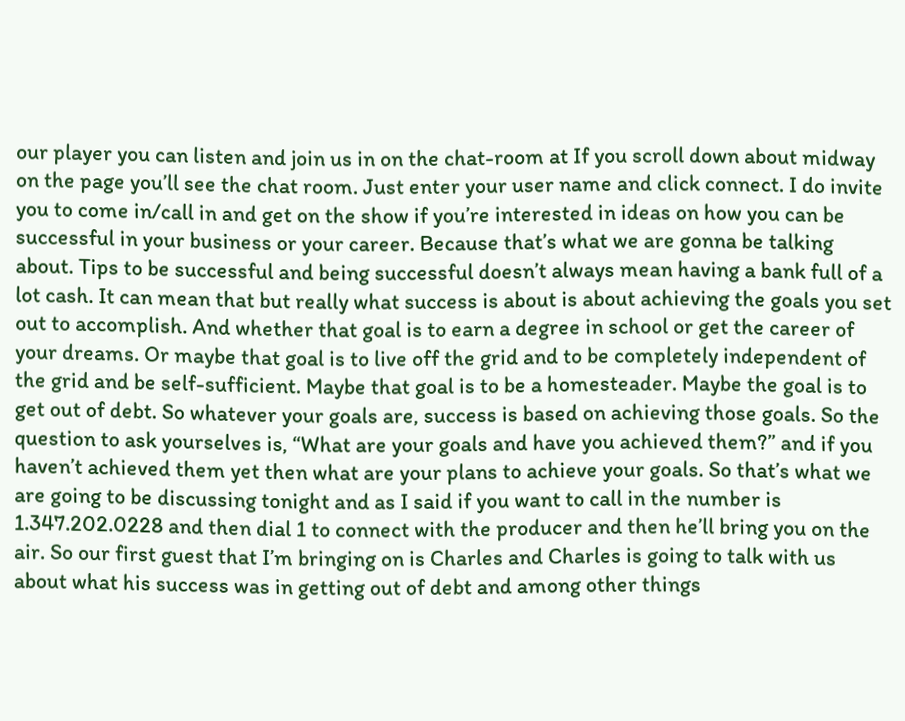our player you can listen and join us in on the chat-room at If you scroll down about midway on the page you’ll see the chat room. Just enter your user name and click connect. I do invite you to come in/call in and get on the show if you’re interested in ideas on how you can be successful in your business or your career. Because that’s what we are gonna be talking about. Tips to be successful and being successful doesn’t always mean having a bank full of a lot cash. It can mean that but really what success is about is about achieving the goals you set out to accomplish. And whether that goal is to earn a degree in school or get the career of your dreams. Or maybe that goal is to live off the grid and to be completely independent of the grid and be self-sufficient. Maybe that goal is to be a homesteader. Maybe the goal is to get out of debt. So whatever your goals are, success is based on achieving those goals. So the question to ask yourselves is, “What are your goals and have you achieved them?” and if you haven’t achieved them yet then what are your plans to achieve your goals. So that’s what we are going to be discussing tonight and as I said if you want to call in the number is 1.347.202.0228 and then dial 1 to connect with the producer and then he’ll bring you on the air. So our first guest that I’m bringing on is Charles and Charles is going to talk with us about what his success was in getting out of debt and among other things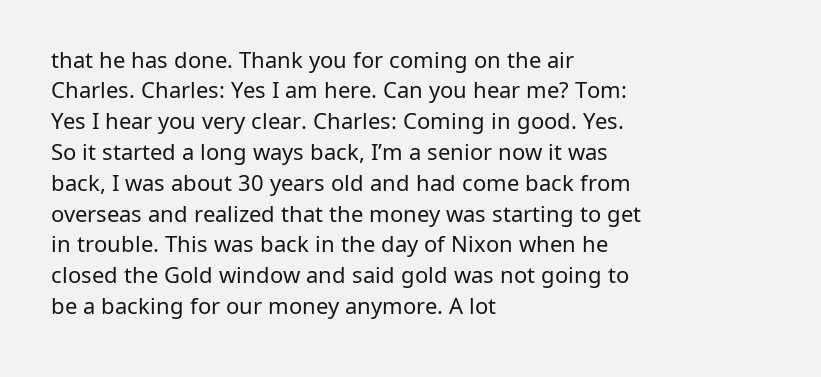that he has done. Thank you for coming on the air Charles. Charles: Yes I am here. Can you hear me? Tom: Yes I hear you very clear. Charles: Coming in good. Yes. So it started a long ways back, I’m a senior now it was back, I was about 30 years old and had come back from overseas and realized that the money was starting to get in trouble. This was back in the day of Nixon when he closed the Gold window and said gold was not going to be a backing for our money anymore. A lot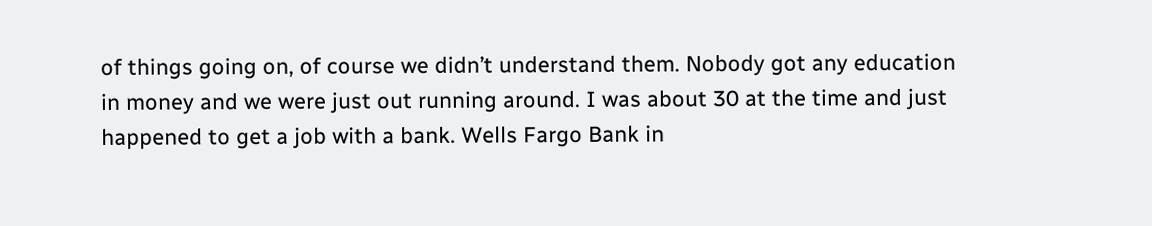of things going on, of course we didn’t understand them. Nobody got any education in money and we were just out running around. I was about 30 at the time and just happened to get a job with a bank. Wells Fargo Bank in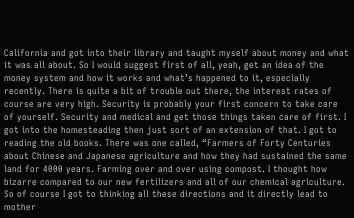California and got into their library and taught myself about money and what it was all about. So I would suggest first of all, yeah, get an idea of the money system and how it works and what’s happened to it, especially recently. There is quite a bit of trouble out there, the interest rates of course are very high. Security is probably your first concern to take care of yourself. Security and medical and get those things taken care of first. I got into the homesteading then just sort of an extension of that. I got to reading the old books. There was one called, “Farmers of Forty Centuries about Chinese and Japanese agriculture and how they had sustained the same land for 4000 years. Farming over and over using compost. I thought how bizarre compared to our new fertilizers and all of our chemical agriculture. So of course I got to thinking all these directions and it directly lead to mother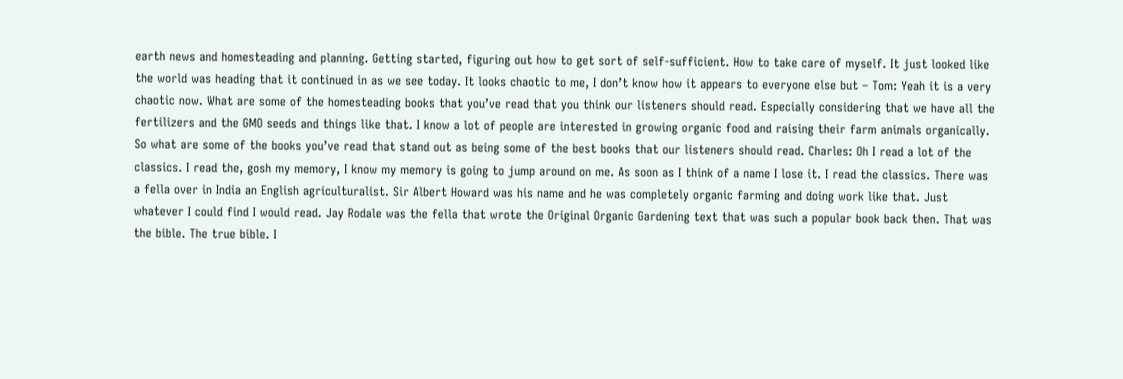earth news and homesteading and planning. Getting started, figuring out how to get sort of self-sufficient. How to take care of myself. It just looked like the world was heading that it continued in as we see today. It looks chaotic to me, I don’t know how it appears to everyone else but – Tom: Yeah it is a very chaotic now. What are some of the homesteading books that you’ve read that you think our listeners should read. Especially considering that we have all the fertilizers and the GMO seeds and things like that. I know a lot of people are interested in growing organic food and raising their farm animals organically. So what are some of the books you’ve read that stand out as being some of the best books that our listeners should read. Charles: Oh I read a lot of the classics. I read the, gosh my memory, I know my memory is going to jump around on me. As soon as I think of a name I lose it. I read the classics. There was a fella over in India an English agriculturalist. Sir Albert Howard was his name and he was completely organic farming and doing work like that. Just whatever I could find I would read. Jay Rodale was the fella that wrote the Original Organic Gardening text that was such a popular book back then. That was the bible. The true bible. I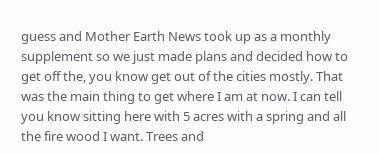guess and Mother Earth News took up as a monthly supplement so we just made plans and decided how to get off the, you know get out of the cities mostly. That was the main thing to get where I am at now. I can tell you know sitting here with 5 acres with a spring and all the fire wood I want. Trees and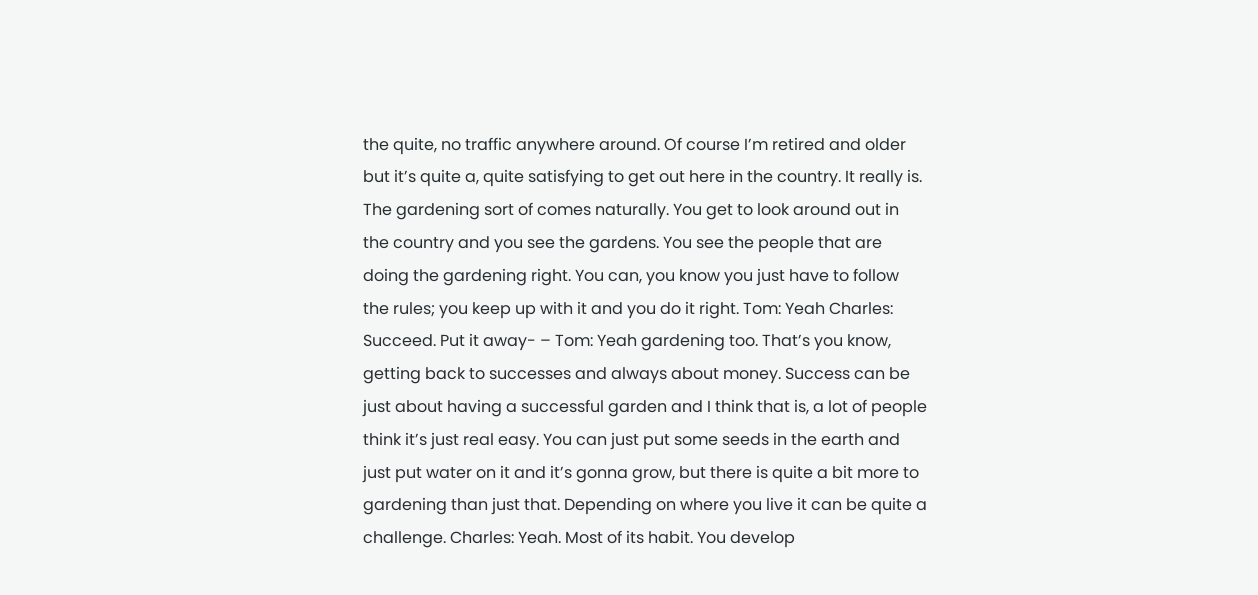the quite, no traffic anywhere around. Of course I’m retired and older but it’s quite a, quite satisfying to get out here in the country. It really is. The gardening sort of comes naturally. You get to look around out in the country and you see the gardens. You see the people that are doing the gardening right. You can, you know you just have to follow the rules; you keep up with it and you do it right. Tom: Yeah Charles: Succeed. Put it away- – Tom: Yeah gardening too. That’s you know, getting back to successes and always about money. Success can be just about having a successful garden and I think that is, a lot of people think it’s just real easy. You can just put some seeds in the earth and just put water on it and it’s gonna grow, but there is quite a bit more to gardening than just that. Depending on where you live it can be quite a challenge. Charles: Yeah. Most of its habit. You develop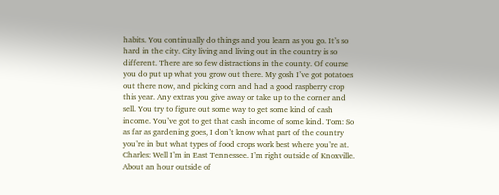habits. You continually do things and you learn as you go. It’s so hard in the city. City living and living out in the country is so different. There are so few distractions in the county. Of course you do put up what you grow out there. My gosh I’ve got potatoes out there now, and picking corn and had a good raspberry crop this year. Any extras you give away or take up to the corner and sell. You try to figure out some way to get some kind of cash income. You’ve got to get that cash income of some kind. Tom: So as far as gardening goes, I don’t know what part of the country you’re in but what types of food crops work best where you’re at. Charles: Well I’m in East Tennessee. I’m right outside of Knoxville. About an hour outside of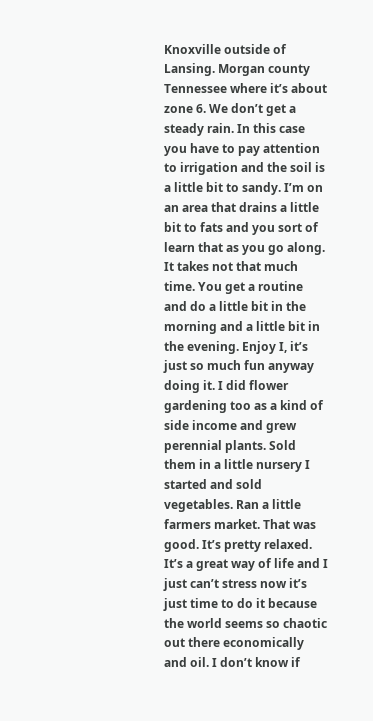Knoxville outside of Lansing. Morgan county Tennessee where it’s about zone 6. We don’t get a steady rain. In this case you have to pay attention to irrigation and the soil is a little bit to sandy. I’m on an area that drains a little bit to fats and you sort of learn that as you go along. It takes not that much time. You get a routine and do a little bit in the morning and a little bit in the evening. Enjoy I, it’s just so much fun anyway doing it. I did flower gardening too as a kind of side income and grew perennial plants. Sold them in a little nursery I started and sold vegetables. Ran a little farmers market. That was good. It’s pretty relaxed. It’s a great way of life and I just can’t stress now it’s just time to do it because the world seems so chaotic out there economically and oil. I don’t know if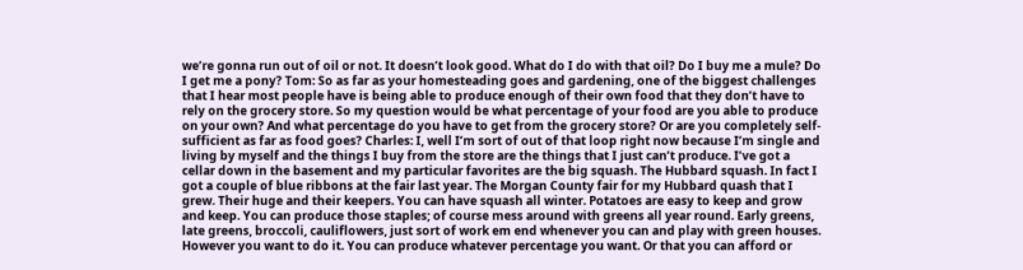we’re gonna run out of oil or not. It doesn’t look good. What do I do with that oil? Do I buy me a mule? Do I get me a pony? Tom: So as far as your homesteading goes and gardening, one of the biggest challenges that I hear most people have is being able to produce enough of their own food that they don’t have to rely on the grocery store. So my question would be what percentage of your food are you able to produce on your own? And what percentage do you have to get from the grocery store? Or are you completely self- sufficient as far as food goes? Charles: I, well I’m sort of out of that loop right now because I’m single and living by myself and the things I buy from the store are the things that I just can’t produce. I’ve got a cellar down in the basement and my particular favorites are the big squash. The Hubbard squash. In fact I got a couple of blue ribbons at the fair last year. The Morgan County fair for my Hubbard quash that I grew. Their huge and their keepers. You can have squash all winter. Potatoes are easy to keep and grow and keep. You can produce those staples; of course mess around with greens all year round. Early greens, late greens, broccoli, cauliflowers, just sort of work em end whenever you can and play with green houses. However you want to do it. You can produce whatever percentage you want. Or that you can afford or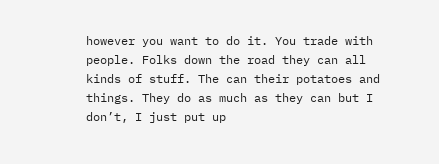however you want to do it. You trade with people. Folks down the road they can all kinds of stuff. The can their potatoes and things. They do as much as they can but I don’t, I just put up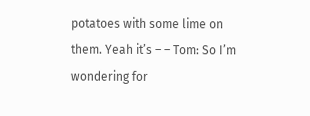potatoes with some lime on them. Yeah it’s – – Tom: So I’m wondering for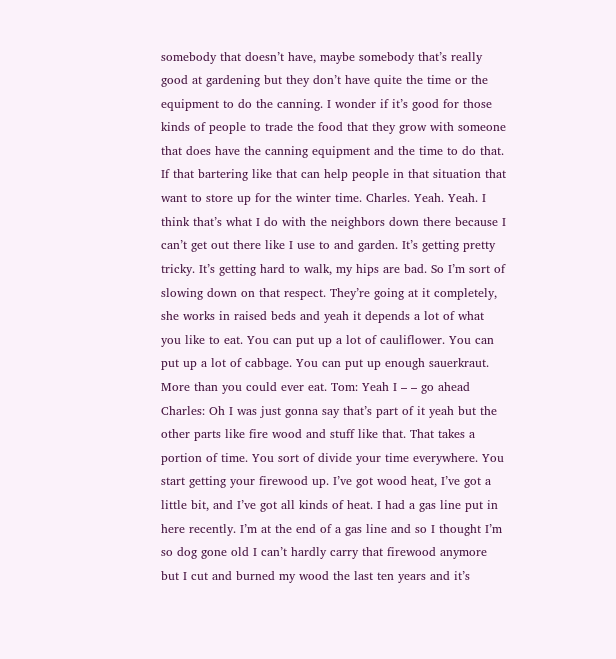somebody that doesn’t have, maybe somebody that’s really good at gardening but they don’t have quite the time or the equipment to do the canning. I wonder if it’s good for those kinds of people to trade the food that they grow with someone that does have the canning equipment and the time to do that. If that bartering like that can help people in that situation that want to store up for the winter time. Charles. Yeah. Yeah. I think that’s what I do with the neighbors down there because I can’t get out there like I use to and garden. It’s getting pretty tricky. It’s getting hard to walk, my hips are bad. So I’m sort of slowing down on that respect. They’re going at it completely, she works in raised beds and yeah it depends a lot of what you like to eat. You can put up a lot of cauliflower. You can put up a lot of cabbage. You can put up enough sauerkraut. More than you could ever eat. Tom: Yeah I – – go ahead Charles: Oh I was just gonna say that’s part of it yeah but the other parts like fire wood and stuff like that. That takes a portion of time. You sort of divide your time everywhere. You start getting your firewood up. I’ve got wood heat, I’ve got a little bit, and I’ve got all kinds of heat. I had a gas line put in here recently. I’m at the end of a gas line and so I thought I’m so dog gone old I can’t hardly carry that firewood anymore but I cut and burned my wood the last ten years and it’s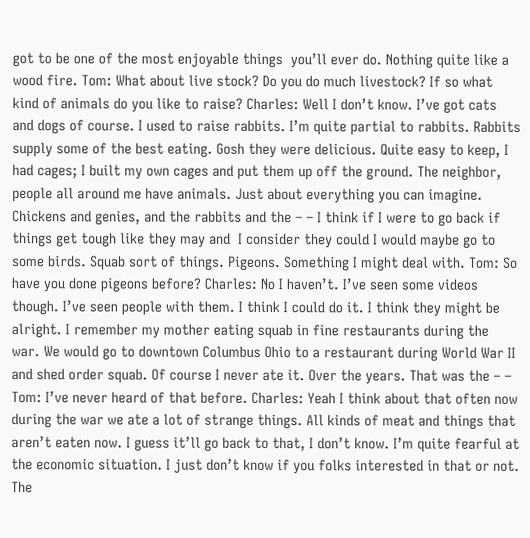got to be one of the most enjoyable things  you’ll ever do. Nothing quite like a wood fire. Tom: What about live stock? Do you do much livestock? If so what kind of animals do you like to raise? Charles: Well I don’t know. I’ve got cats and dogs of course. I used to raise rabbits. I’m quite partial to rabbits. Rabbits supply some of the best eating. Gosh they were delicious. Quite easy to keep, I had cages; I built my own cages and put them up off the ground. The neighbor, people all around me have animals. Just about everything you can imagine. Chickens and genies, and the rabbits and the – – I think if I were to go back if things get tough like they may and  I consider they could I would maybe go to some birds. Squab sort of things. Pigeons. Something I might deal with. Tom: So have you done pigeons before? Charles: No I haven’t. I’ve seen some videos though. I’ve seen people with them. I think I could do it. I think they might be alright. I remember my mother eating squab in fine restaurants during the war. We would go to downtown Columbus Ohio to a restaurant during World War II and shed order squab. Of course I never ate it. Over the years. That was the – – Tom: I’ve never heard of that before. Charles: Yeah I think about that often now during the war we ate a lot of strange things. All kinds of meat and things that aren’t eaten now. I guess it’ll go back to that, I don’t know. I’m quite fearful at the economic situation. I just don’t know if you folks interested in that or not. The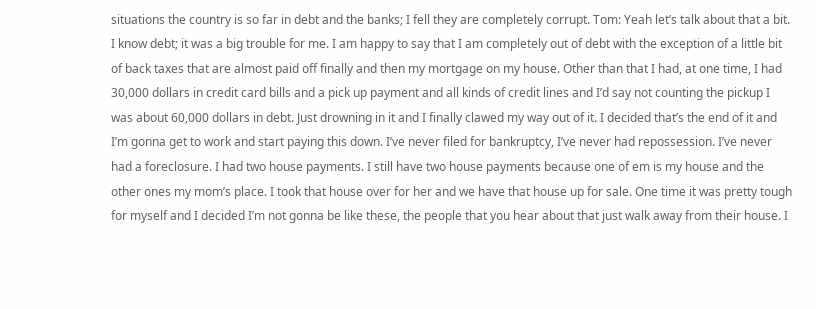situations the country is so far in debt and the banks; I fell they are completely corrupt. Tom: Yeah let’s talk about that a bit. I know debt; it was a big trouble for me. I am happy to say that I am completely out of debt with the exception of a little bit of back taxes that are almost paid off finally and then my mortgage on my house. Other than that I had, at one time, I had 30,000 dollars in credit card bills and a pick up payment and all kinds of credit lines and I’d say not counting the pickup I was about 60,000 dollars in debt. Just drowning in it and I finally clawed my way out of it. I decided that’s the end of it and I’m gonna get to work and start paying this down. I’ve never filed for bankruptcy, I’ve never had repossession. I’ve never had a foreclosure. I had two house payments. I still have two house payments because one of em is my house and the other ones my mom’s place. I took that house over for her and we have that house up for sale. One time it was pretty tough for myself and I decided I’m not gonna be like these, the people that you hear about that just walk away from their house. I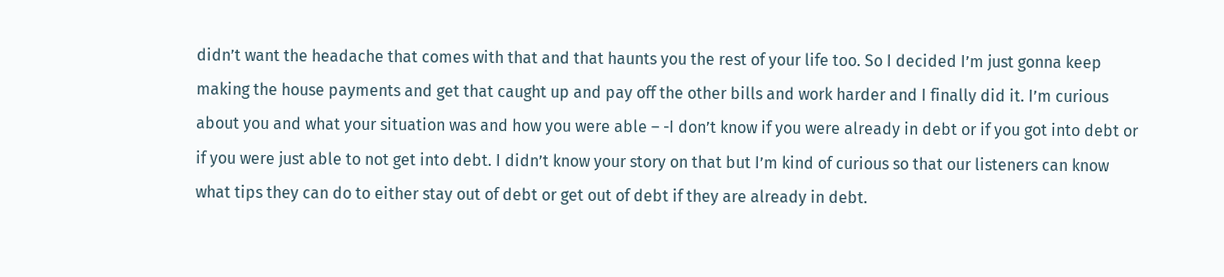didn’t want the headache that comes with that and that haunts you the rest of your life too. So I decided I’m just gonna keep making the house payments and get that caught up and pay off the other bills and work harder and I finally did it. I’m curious about you and what your situation was and how you were able – -I don’t know if you were already in debt or if you got into debt or if you were just able to not get into debt. I didn’t know your story on that but I’m kind of curious so that our listeners can know what tips they can do to either stay out of debt or get out of debt if they are already in debt.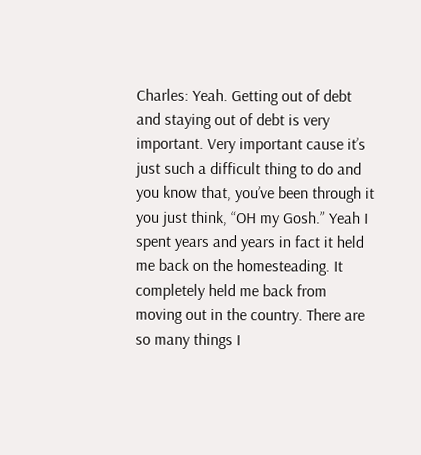Charles: Yeah. Getting out of debt and staying out of debt is very important. Very important cause it’s just such a difficult thing to do and you know that, you’ve been through it you just think, “OH my Gosh.” Yeah I spent years and years in fact it held me back on the homesteading. It completely held me back from moving out in the country. There are so many things I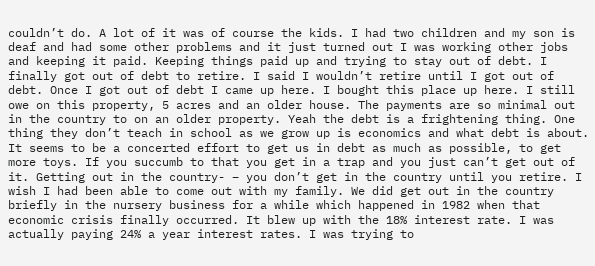couldn’t do. A lot of it was of course the kids. I had two children and my son is deaf and had some other problems and it just turned out I was working other jobs and keeping it paid. Keeping things paid up and trying to stay out of debt. I finally got out of debt to retire. I said I wouldn’t retire until I got out of debt. Once I got out of debt I came up here. I bought this place up here. I still owe on this property, 5 acres and an older house. The payments are so minimal out in the country to on an older property. Yeah the debt is a frightening thing. One thing they don’t teach in school as we grow up is economics and what debt is about. It seems to be a concerted effort to get us in debt as much as possible, to get more toys. If you succumb to that you get in a trap and you just can’t get out of it. Getting out in the country- – you don’t get in the country until you retire. I wish I had been able to come out with my family. We did get out in the country briefly in the nursery business for a while which happened in 1982 when that economic crisis finally occurred. It blew up with the 18% interest rate. I was actually paying 24% a year interest rates. I was trying to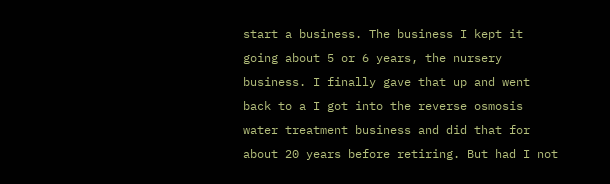start a business. The business I kept it going about 5 or 6 years, the nursery business. I finally gave that up and went back to a I got into the reverse osmosis water treatment business and did that for about 20 years before retiring. But had I not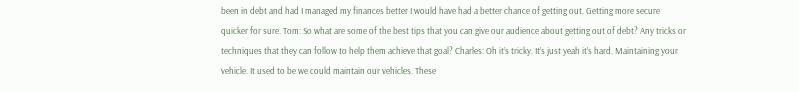been in debt and had I managed my finances better I would have had a better chance of getting out. Getting more secure quicker for sure. Tom: So what are some of the best tips that you can give our audience about getting out of debt? Any tricks or techniques that they can follow to help them achieve that goal? Charles: Oh it’s tricky. It’s just yeah it’s hard. Maintaining your vehicle. It used to be we could maintain our vehicles. These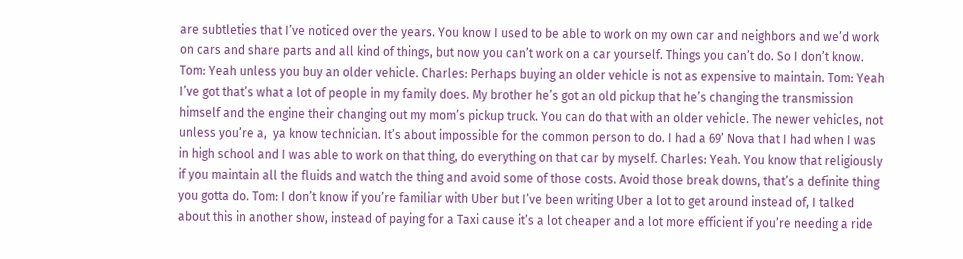are subtleties that I’ve noticed over the years. You know I used to be able to work on my own car and neighbors and we’d work on cars and share parts and all kind of things, but now you can’t work on a car yourself. Things you can’t do. So I don’t know. Tom: Yeah unless you buy an older vehicle. Charles: Perhaps buying an older vehicle is not as expensive to maintain. Tom: Yeah I’ve got that’s what a lot of people in my family does. My brother he’s got an old pickup that he’s changing the transmission himself and the engine their changing out my mom’s pickup truck. You can do that with an older vehicle. The newer vehicles, not unless you’re a,  ya know technician. It’s about impossible for the common person to do. I had a 69’ Nova that I had when I was in high school and I was able to work on that thing, do everything on that car by myself. Charles: Yeah. You know that religiously if you maintain all the fluids and watch the thing and avoid some of those costs. Avoid those break downs, that’s a definite thing you gotta do. Tom: I don’t know if you’re familiar with Uber but I’ve been writing Uber a lot to get around instead of, I talked about this in another show, instead of paying for a Taxi cause it’s a lot cheaper and a lot more efficient if you’re needing a ride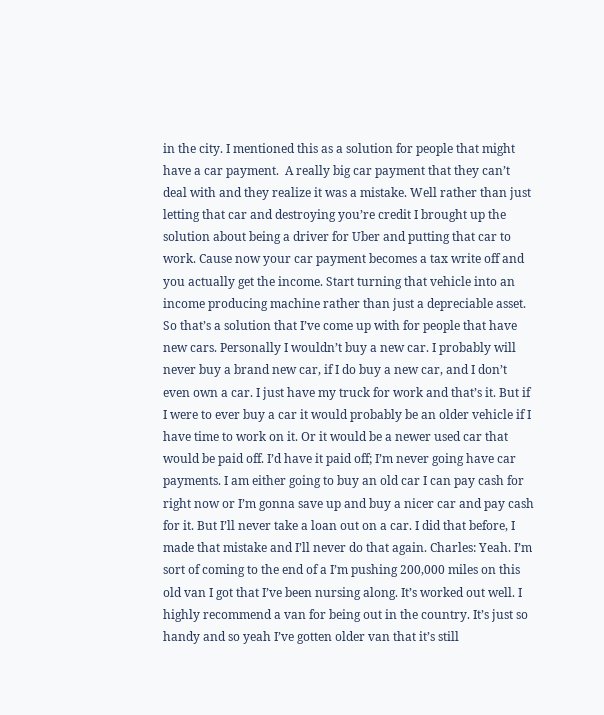in the city. I mentioned this as a solution for people that might have a car payment.  A really big car payment that they can’t deal with and they realize it was a mistake. Well rather than just letting that car and destroying you’re credit I brought up the solution about being a driver for Uber and putting that car to work. Cause now your car payment becomes a tax write off and you actually get the income. Start turning that vehicle into an income producing machine rather than just a depreciable asset. So that’s a solution that I’ve come up with for people that have new cars. Personally I wouldn’t buy a new car. I probably will never buy a brand new car, if I do buy a new car, and I don’t even own a car. I just have my truck for work and that’s it. But if I were to ever buy a car it would probably be an older vehicle if I have time to work on it. Or it would be a newer used car that would be paid off. I’d have it paid off; I’m never going have car payments. I am either going to buy an old car I can pay cash for right now or I’m gonna save up and buy a nicer car and pay cash for it. But I’ll never take a loan out on a car. I did that before, I made that mistake and I’ll never do that again. Charles: Yeah. I’m sort of coming to the end of a I’m pushing 200,000 miles on this old van I got that I’ve been nursing along. It’s worked out well. I highly recommend a van for being out in the country. It’s just so handy and so yeah I’ve gotten older van that it’s still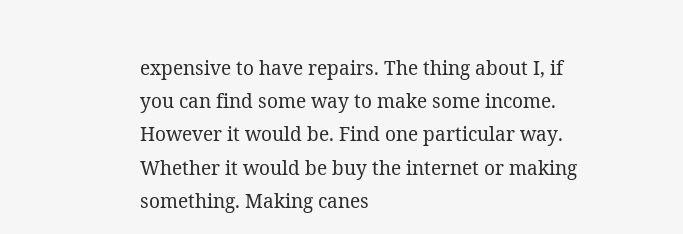expensive to have repairs. The thing about I, if you can find some way to make some income. However it would be. Find one particular way. Whether it would be buy the internet or making something. Making canes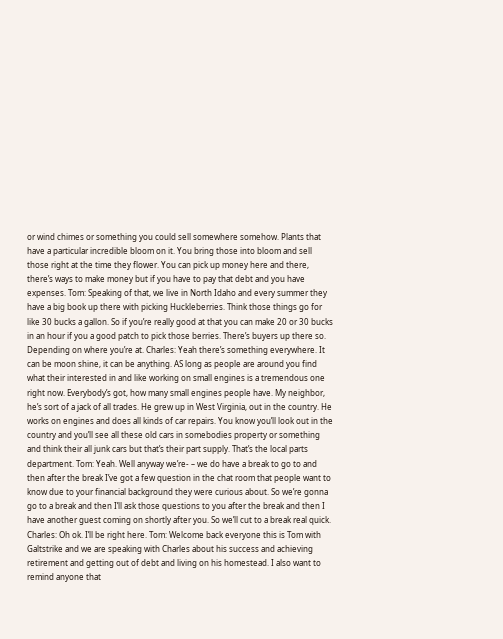or wind chimes or something you could sell somewhere somehow. Plants that have a particular incredible bloom on it. You bring those into bloom and sell those right at the time they flower. You can pick up money here and there, there’s ways to make money but if you have to pay that debt and you have expenses. Tom: Speaking of that, we live in North Idaho and every summer they have a big book up there with picking Huckleberries. Think those things go for like 30 bucks a gallon. So if you’re really good at that you can make 20 or 30 bucks in an hour if you a good patch to pick those berries. There’s buyers up there so. Depending on where you’re at. Charles: Yeah there’s something everywhere. It can be moon shine, it can be anything. AS long as people are around you find what their interested in and like working on small engines is a tremendous one right now. Everybody’s got, how many small engines people have. My neighbor, he’s sort of a jack of all trades. He grew up in West Virginia, out in the country. He works on engines and does all kinds of car repairs. You know you’ll look out in the country and you’ll see all these old cars in somebodies property or something and think their all junk cars but that’s their part supply. That’s the local parts department. Tom: Yeah. Well anyway we’re- – we do have a break to go to and then after the break I’ve got a few question in the chat room that people want to know due to your financial background they were curious about. So we’re gonna go to a break and then I’ll ask those questions to you after the break and then I have another guest coming on shortly after you. So we’ll cut to a break real quick. Charles: Oh ok. I’ll be right here. Tom: Welcome back everyone this is Tom with Galtstrike and we are speaking with Charles about his success and achieving retirement and getting out of debt and living on his homestead. I also want to remind anyone that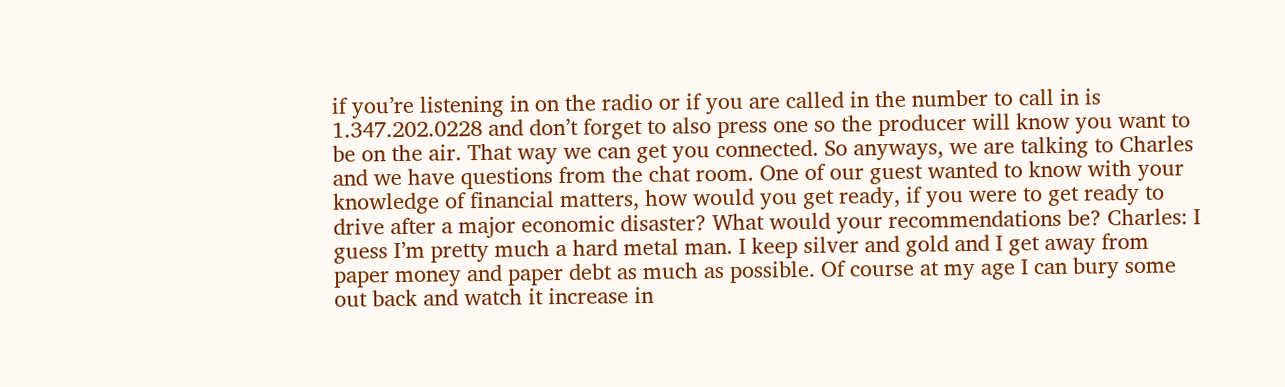if you’re listening in on the radio or if you are called in the number to call in is 1.347.202.0228 and don’t forget to also press one so the producer will know you want to be on the air. That way we can get you connected. So anyways, we are talking to Charles and we have questions from the chat room. One of our guest wanted to know with your knowledge of financial matters, how would you get ready, if you were to get ready to drive after a major economic disaster? What would your recommendations be? Charles: I guess I’m pretty much a hard metal man. I keep silver and gold and I get away from paper money and paper debt as much as possible. Of course at my age I can bury some out back and watch it increase in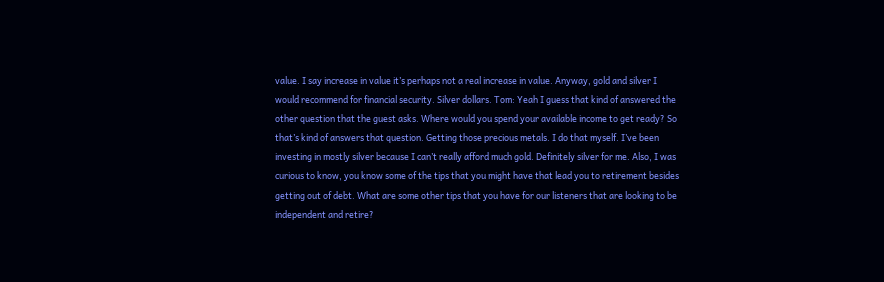value. I say increase in value it’s perhaps not a real increase in value. Anyway, gold and silver I would recommend for financial security. Silver dollars. Tom: Yeah I guess that kind of answered the other question that the guest asks. Where would you spend your available income to get ready? So that’s kind of answers that question. Getting those precious metals. I do that myself. I’ve been investing in mostly silver because I can’t really afford much gold. Definitely silver for me. Also, I was curious to know, you know some of the tips that you might have that lead you to retirement besides getting out of debt. What are some other tips that you have for our listeners that are looking to be independent and retire?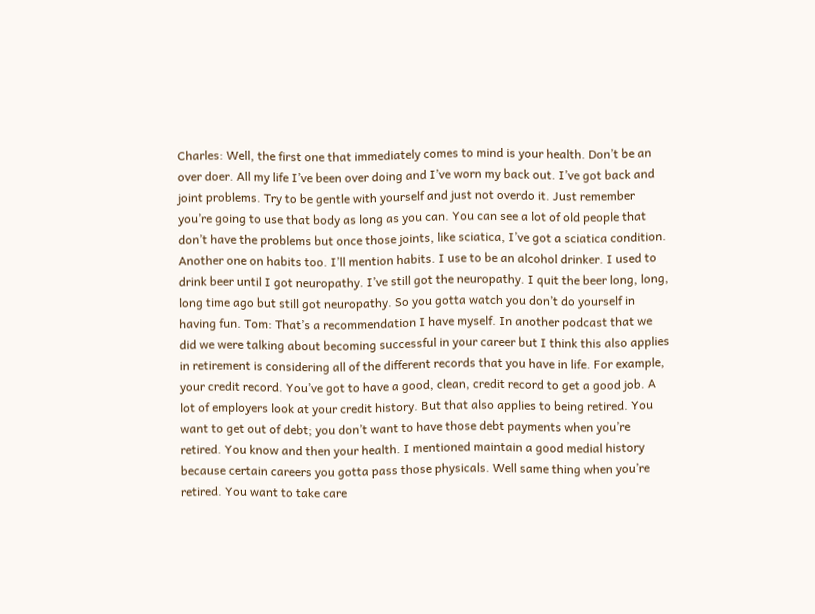Charles: Well, the first one that immediately comes to mind is your health. Don’t be an over doer. All my life I’ve been over doing and I’ve worn my back out. I’ve got back and joint problems. Try to be gentle with yourself and just not overdo it. Just remember you’re going to use that body as long as you can. You can see a lot of old people that don’t have the problems but once those joints, like sciatica, I’ve got a sciatica condition. Another one on habits too. I’ll mention habits. I use to be an alcohol drinker. I used to drink beer until I got neuropathy. I’ve still got the neuropathy. I quit the beer long, long, long time ago but still got neuropathy. So you gotta watch you don’t do yourself in having fun. Tom: That’s a recommendation I have myself. In another podcast that we did we were talking about becoming successful in your career but I think this also applies in retirement is considering all of the different records that you have in life. For example, your credit record. You’ve got to have a good, clean, credit record to get a good job. A lot of employers look at your credit history. But that also applies to being retired. You want to get out of debt; you don’t want to have those debt payments when you’re retired. You know and then your health. I mentioned maintain a good medial history because certain careers you gotta pass those physicals. Well same thing when you’re retired. You want to take care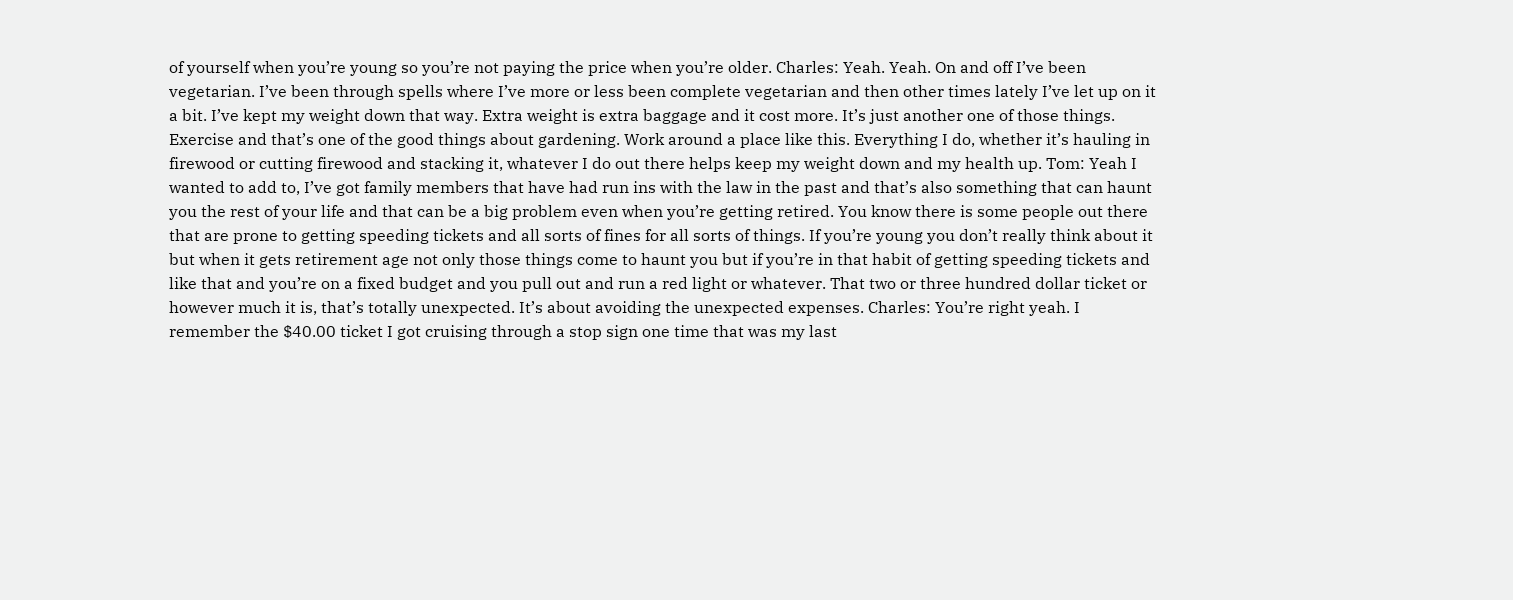of yourself when you’re young so you’re not paying the price when you’re older. Charles: Yeah. Yeah. On and off I’ve been vegetarian. I’ve been through spells where I’ve more or less been complete vegetarian and then other times lately I’ve let up on it a bit. I’ve kept my weight down that way. Extra weight is extra baggage and it cost more. It’s just another one of those things. Exercise and that’s one of the good things about gardening. Work around a place like this. Everything I do, whether it’s hauling in firewood or cutting firewood and stacking it, whatever I do out there helps keep my weight down and my health up. Tom: Yeah I wanted to add to, I’ve got family members that have had run ins with the law in the past and that’s also something that can haunt you the rest of your life and that can be a big problem even when you’re getting retired. You know there is some people out there that are prone to getting speeding tickets and all sorts of fines for all sorts of things. If you’re young you don’t really think about it but when it gets retirement age not only those things come to haunt you but if you’re in that habit of getting speeding tickets and like that and you’re on a fixed budget and you pull out and run a red light or whatever. That two or three hundred dollar ticket or however much it is, that’s totally unexpected. It’s about avoiding the unexpected expenses. Charles: You’re right yeah. I remember the $40.00 ticket I got cruising through a stop sign one time that was my last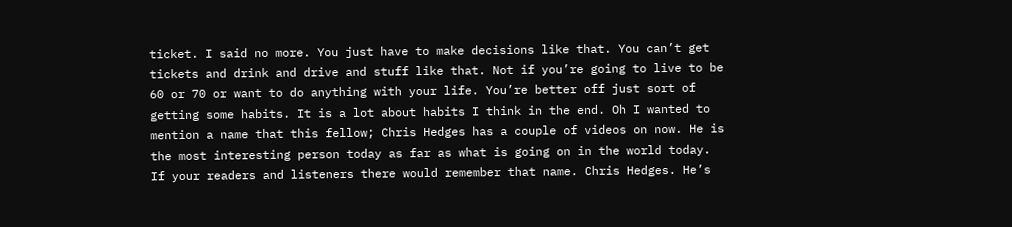ticket. I said no more. You just have to make decisions like that. You can’t get tickets and drink and drive and stuff like that. Not if you’re going to live to be 60 or 70 or want to do anything with your life. You’re better off just sort of getting some habits. It is a lot about habits I think in the end. Oh I wanted to mention a name that this fellow; Chris Hedges has a couple of videos on now. He is the most interesting person today as far as what is going on in the world today. If your readers and listeners there would remember that name. Chris Hedges. He’s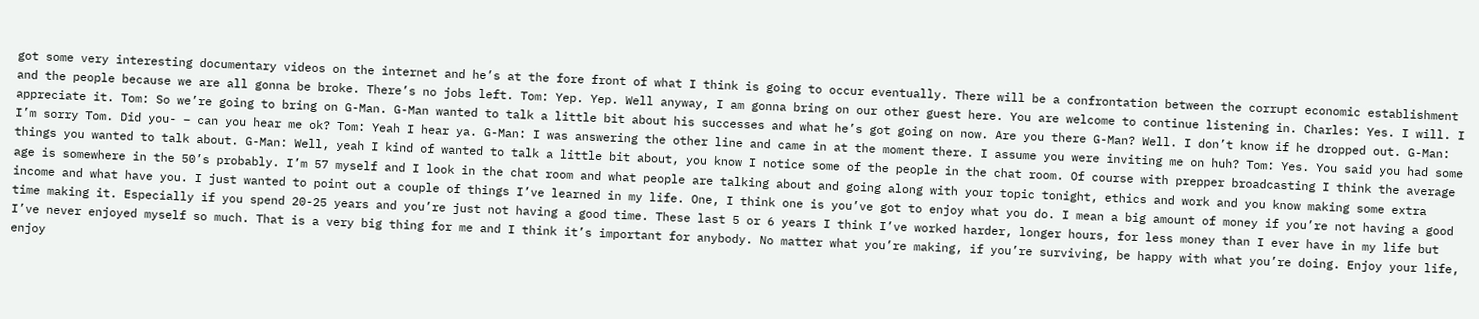got some very interesting documentary videos on the internet and he’s at the fore front of what I think is going to occur eventually. There will be a confrontation between the corrupt economic establishment and the people because we are all gonna be broke. There’s no jobs left. Tom: Yep. Yep. Well anyway, I am gonna bring on our other guest here. You are welcome to continue listening in. Charles: Yes. I will. I appreciate it. Tom: So we’re going to bring on G-Man. G-Man wanted to talk a little bit about his successes and what he’s got going on now. Are you there G-Man? Well. I don’t know if he dropped out. G-Man: I’m sorry Tom. Did you- – can you hear me ok? Tom: Yeah I hear ya. G-Man: I was answering the other line and came in at the moment there. I assume you were inviting me on huh? Tom: Yes. You said you had some things you wanted to talk about. G-Man: Well, yeah I kind of wanted to talk a little bit about, you know I notice some of the people in the chat room. Of course with prepper broadcasting I think the average age is somewhere in the 50’s probably. I’m 57 myself and I look in the chat room and what people are talking about and going along with your topic tonight, ethics and work and you know making some extra income and what have you. I just wanted to point out a couple of things I’ve learned in my life. One, I think one is you’ve got to enjoy what you do. I mean a big amount of money if you’re not having a good time making it. Especially if you spend 20-25 years and you’re just not having a good time. These last 5 or 6 years I think I’ve worked harder, longer hours, for less money than I ever have in my life but I’ve never enjoyed myself so much. That is a very big thing for me and I think it’s important for anybody. No matter what you’re making, if you’re surviving, be happy with what you’re doing. Enjoy your life, enjoy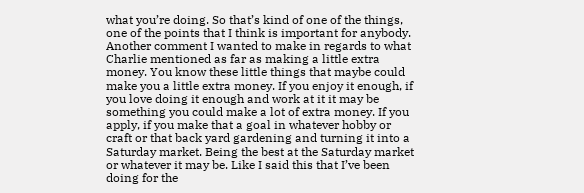what you’re doing. So that’s kind of one of the things, one of the points that I think is important for anybody. Another comment I wanted to make in regards to what Charlie mentioned as far as making a little extra money. You know these little things that maybe could make you a little extra money. If you enjoy it enough, if you love doing it enough and work at it it may be something you could make a lot of extra money. If you apply, if you make that a goal in whatever hobby or craft or that back yard gardening and turning it into a Saturday market. Being the best at the Saturday market or whatever it may be. Like I said this that I’ve been doing for the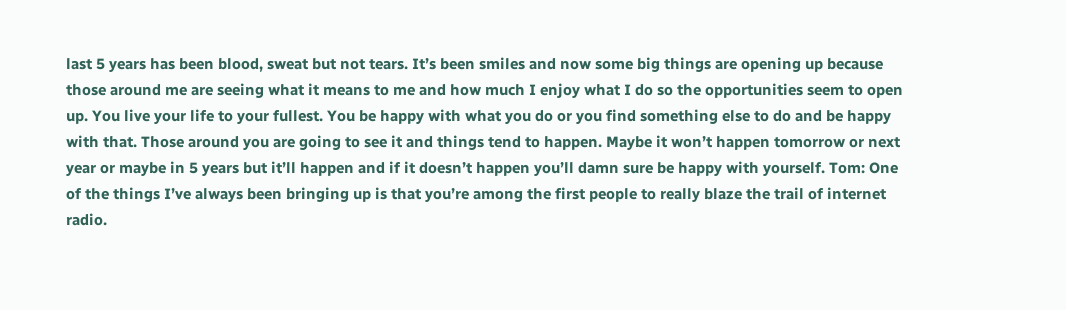last 5 years has been blood, sweat but not tears. It’s been smiles and now some big things are opening up because those around me are seeing what it means to me and how much I enjoy what I do so the opportunities seem to open up. You live your life to your fullest. You be happy with what you do or you find something else to do and be happy with that. Those around you are going to see it and things tend to happen. Maybe it won’t happen tomorrow or next year or maybe in 5 years but it’ll happen and if it doesn’t happen you’ll damn sure be happy with yourself. Tom: One of the things I’ve always been bringing up is that you’re among the first people to really blaze the trail of internet radio.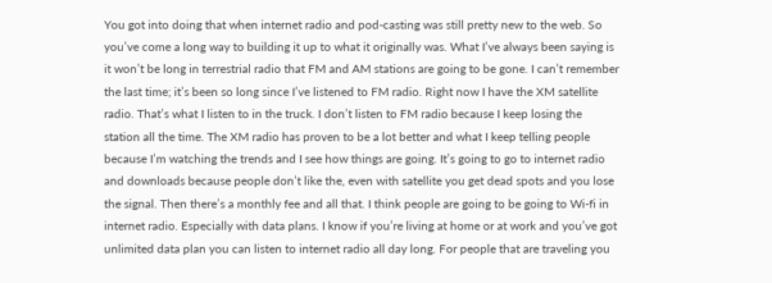You got into doing that when internet radio and pod-casting was still pretty new to the web. So you’ve come a long way to building it up to what it originally was. What I’ve always been saying is it won’t be long in terrestrial radio that FM and AM stations are going to be gone. I can’t remember the last time; it’s been so long since I’ve listened to FM radio. Right now I have the XM satellite radio. That’s what I listen to in the truck. I don’t listen to FM radio because I keep losing the station all the time. The XM radio has proven to be a lot better and what I keep telling people because I’m watching the trends and I see how things are going. It’s going to go to internet radio and downloads because people don’t like the, even with satellite you get dead spots and you lose the signal. Then there’s a monthly fee and all that. I think people are going to be going to Wi-fi in internet radio. Especially with data plans. I know if you’re living at home or at work and you’ve got unlimited data plan you can listen to internet radio all day long. For people that are traveling you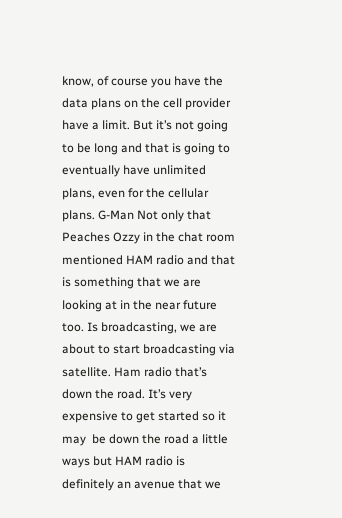know, of course you have the data plans on the cell provider have a limit. But it’s not going to be long and that is going to eventually have unlimited plans, even for the cellular plans. G-Man Not only that Peaches Ozzy in the chat room mentioned HAM radio and that is something that we are looking at in the near future too. Is broadcasting, we are about to start broadcasting via satellite. Ham radio that’s down the road. It’s very expensive to get started so it may  be down the road a little ways but HAM radio is definitely an avenue that we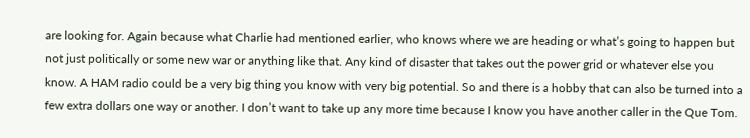are looking for. Again because what Charlie had mentioned earlier, who knows where we are heading or what’s going to happen but not just politically or some new war or anything like that. Any kind of disaster that takes out the power grid or whatever else you know. A HAM radio could be a very big thing you know with very big potential. So and there is a hobby that can also be turned into a few extra dollars one way or another. I don’t want to take up any more time because I know you have another caller in the Que Tom.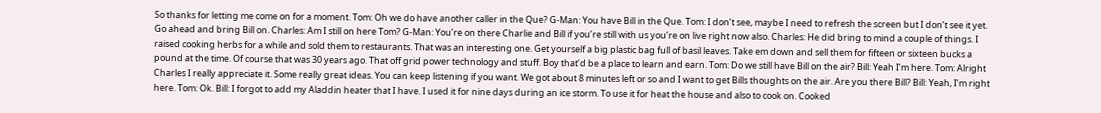So thanks for letting me come on for a moment. Tom: Oh we do have another caller in the Que? G-Man: You have Bill in the Que. Tom: I don’t see, maybe I need to refresh the screen but I don’t see it yet. Go ahead and bring Bill on. Charles: Am I still on here Tom? G-Man: You’re on there Charlie and Bill if you’re still with us you’re on live right now also. Charles: He did bring to mind a couple of things. I raised cooking herbs for a while and sold them to restaurants. That was an interesting one. Get yourself a big plastic bag full of basil leaves. Take em down and sell them for fifteen or sixteen bucks a pound at the time. Of course that was 30 years ago. That off grid power technology and stuff. Boy that’d be a place to learn and earn. Tom: Do we still have Bill on the air? Bill: Yeah I’m here. Tom: Alright Charles I really appreciate it. Some really great ideas. You can keep listening if you want. We got about 8 minutes left or so and I want to get Bills thoughts on the air. Are you there Bill? Bill: Yeah, I’m right here. Tom: Ok. Bill: I forgot to add my Aladdin heater that I have. I used it for nine days during an ice storm. To use it for heat the house and also to cook on. Cooked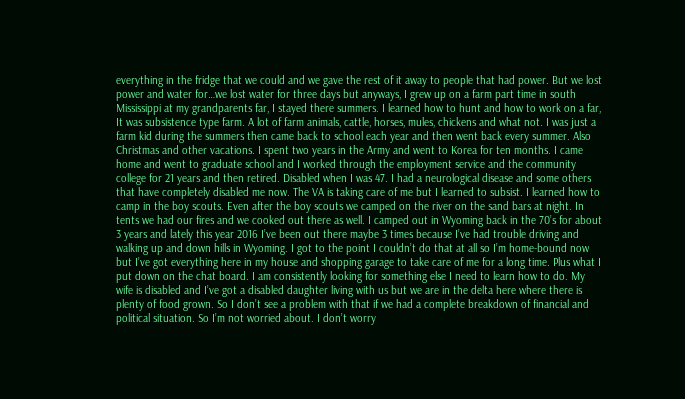everything in the fridge that we could and we gave the rest of it away to people that had power. But we lost power and water for…we lost water for three days but anyways, I grew up on a farm part time in south Mississippi at my grandparents far, I stayed there summers. I learned how to hunt and how to work on a far, It was subsistence type farm. A lot of farm animals, cattle, horses, mules, chickens and what not. I was just a farm kid during the summers then came back to school each year and then went back every summer. Also Christmas and other vacations. I spent two years in the Army and went to Korea for ten months. I came home and went to graduate school and I worked through the employment service and the community college for 21 years and then retired. Disabled when I was 47. I had a neurological disease and some others that have completely disabled me now. The VA is taking care of me but I learned to subsist. I learned how to camp in the boy scouts. Even after the boy scouts we camped on the river on the sand bars at night. In tents we had our fires and we cooked out there as well. I camped out in Wyoming back in the 70’s for about 3 years and lately this year 2016 I’ve been out there maybe 3 times because I’ve had trouble driving and walking up and down hills in Wyoming. I got to the point I couldn’t do that at all so I’m home-bound now but I’ve got everything here in my house and shopping garage to take care of me for a long time. Plus what I put down on the chat board. I am consistently looking for something else I need to learn how to do. My wife is disabled and I’ve got a disabled daughter living with us but we are in the delta here where there is plenty of food grown. So I don’t see a problem with that if we had a complete breakdown of financial and political situation. So I’m not worried about. I don’t worry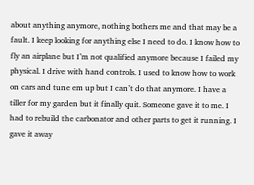about anything anymore, nothing bothers me and that may be a fault. I keep looking for anything else I need to do. I know how to fly an airplane but I’m not qualified anymore because I failed my physical. I drive with hand controls. I used to know how to work on cars and tune em up but I can’t do that anymore. I have a tiller for my garden but it finally quit. Someone gave it to me. I had to rebuild the carbonator and other parts to get it running. I gave it away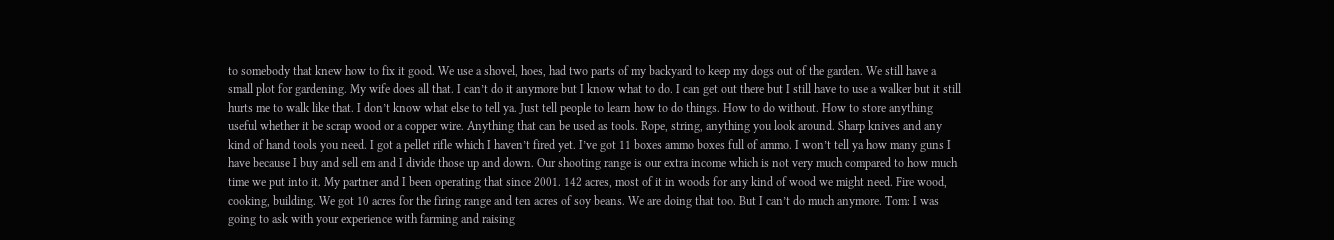to somebody that knew how to fix it good. We use a shovel, hoes, had two parts of my backyard to keep my dogs out of the garden. We still have a small plot for gardening. My wife does all that. I can’t do it anymore but I know what to do. I can get out there but I still have to use a walker but it still hurts me to walk like that. I don’t know what else to tell ya. Just tell people to learn how to do things. How to do without. How to store anything useful whether it be scrap wood or a copper wire. Anything that can be used as tools. Rope, string, anything you look around. Sharp knives and any kind of hand tools you need. I got a pellet rifle which I haven’t fired yet. I’ve got 11 boxes ammo boxes full of ammo. I won’t tell ya how many guns I have because I buy and sell em and I divide those up and down. Our shooting range is our extra income which is not very much compared to how much time we put into it. My partner and I been operating that since 2001. 142 acres, most of it in woods for any kind of wood we might need. Fire wood, cooking, building. We got 10 acres for the firing range and ten acres of soy beans. We are doing that too. But I can’t do much anymore. Tom: I was going to ask with your experience with farming and raising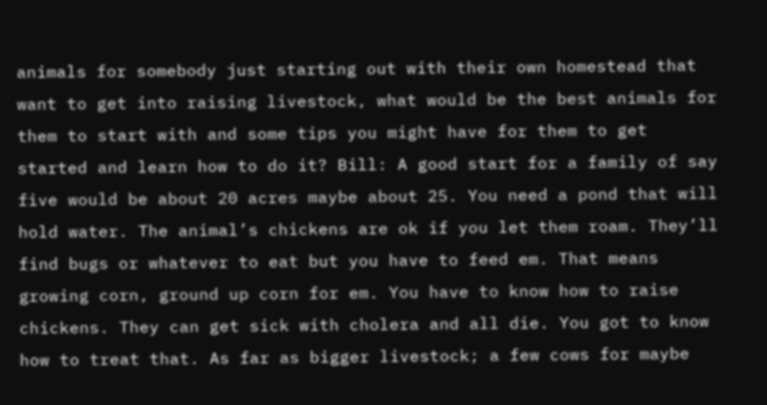animals for somebody just starting out with their own homestead that want to get into raising livestock, what would be the best animals for them to start with and some tips you might have for them to get started and learn how to do it? Bill: A good start for a family of say five would be about 20 acres maybe about 25. You need a pond that will hold water. The animal’s chickens are ok if you let them roam. They’ll find bugs or whatever to eat but you have to feed em. That means growing corn, ground up corn for em. You have to know how to raise chickens. They can get sick with cholera and all die. You got to know how to treat that. As far as bigger livestock; a few cows for maybe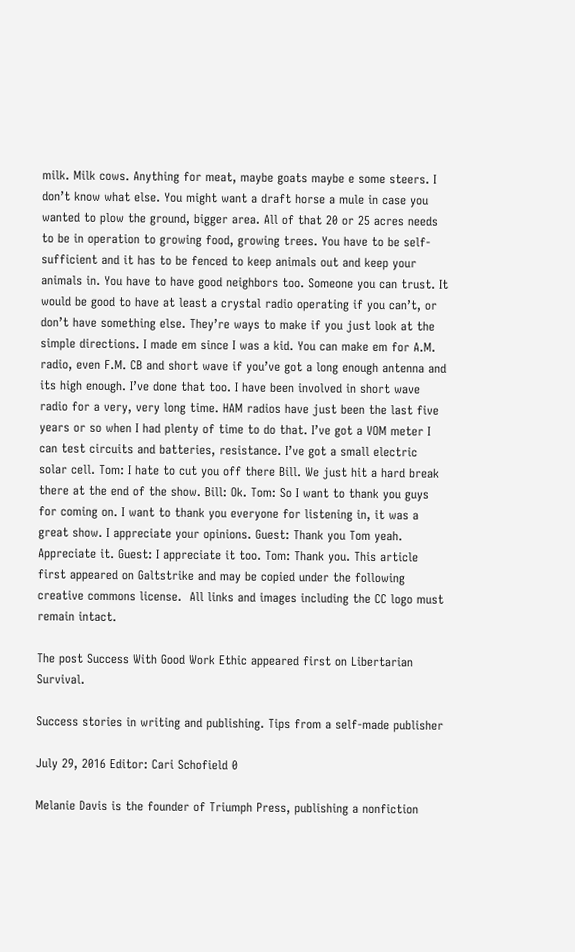milk. Milk cows. Anything for meat, maybe goats maybe e some steers. I don’t know what else. You might want a draft horse a mule in case you wanted to plow the ground, bigger area. All of that 20 or 25 acres needs to be in operation to growing food, growing trees. You have to be self-sufficient and it has to be fenced to keep animals out and keep your animals in. You have to have good neighbors too. Someone you can trust. It would be good to have at least a crystal radio operating if you can’t, or don’t have something else. They’re ways to make if you just look at the simple directions. I made em since I was a kid. You can make em for A.M. radio, even F.M. CB and short wave if you’ve got a long enough antenna and its high enough. I’ve done that too. I have been involved in short wave radio for a very, very long time. HAM radios have just been the last five years or so when I had plenty of time to do that. I’ve got a VOM meter I can test circuits and batteries, resistance. I’ve got a small electric solar cell. Tom: I hate to cut you off there Bill. We just hit a hard break there at the end of the show. Bill: Ok. Tom: So I want to thank you guys for coming on. I want to thank you everyone for listening in, it was a great show. I appreciate your opinions. Guest: Thank you Tom yeah. Appreciate it. Guest: I appreciate it too. Tom: Thank you. This article first appeared on Galtstrike and may be copied under the following creative commons license.  All links and images including the CC logo must remain intact.

The post Success With Good Work Ethic appeared first on Libertarian Survival.

Success stories in writing and publishing. Tips from a self-made publisher

July 29, 2016 Editor: Cari Schofield 0

Melanie Davis is the founder of Triumph Press, publishing a nonfiction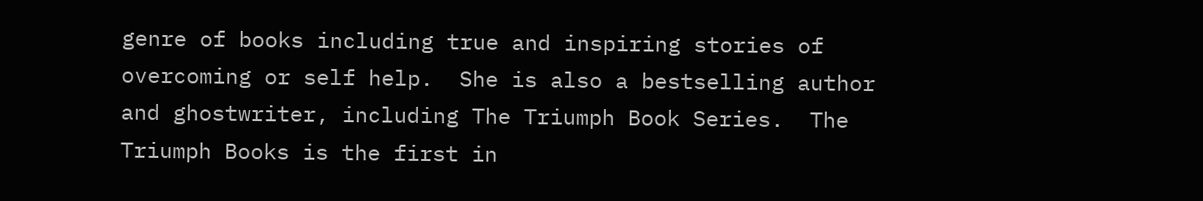genre of books including true and inspiring stories of overcoming or self help.  She is also a bestselling author and ghostwriter, including The Triumph Book Series.  The Triumph Books is the first in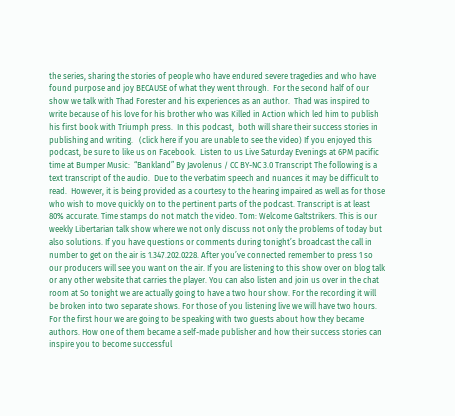the series, sharing the stories of people who have endured severe tragedies and who have found purpose and joy BECAUSE of what they went through.  For the second half of our show we talk with Thad Forester and his experiences as an author.  Thad was inspired to write because of his love for his brother who was Killed in Action which led him to publish his first book with Triumph press.  In this podcast,  both will share their success stories in publishing and writing.   (click here if you are unable to see the video) If you enjoyed this podcast, be sure to like us on Facebook.  Listen to us Live Saturday Evenings at 6PM pacific time at Bumper Music:  “Bankland” By Javolenus / CC BY-NC 3.0 Transcript The following is a text transcript of the audio.  Due to the verbatim speech and nuances it may be difficult to read.  However, it is being provided as a courtesy to the hearing impaired as well as for those who wish to move quickly on to the pertinent parts of the podcast. Transcript is at least 80% accurate. Time stamps do not match the video. Tom: Welcome Galtstrikers. This is our weekly Libertarian talk show where we not only discuss not only the problems of today but also solutions. If you have questions or comments during tonight’s broadcast the call in number to get on the air is 1.347.202.0228. After you’ve connected remember to press 1 so our producers will see you want on the air. If you are listening to this show over on blog talk or any other website that carries the player. You can also listen and join us over in the chat room at So tonight we are actually going to have a two hour show. For the recording it will be broken into two separate shows. For those of you listening live we will have two hours. For the first hour we are going to be speaking with two guests about how they became authors. How one of them became a self-made publisher and how their success stories can inspire you to become successful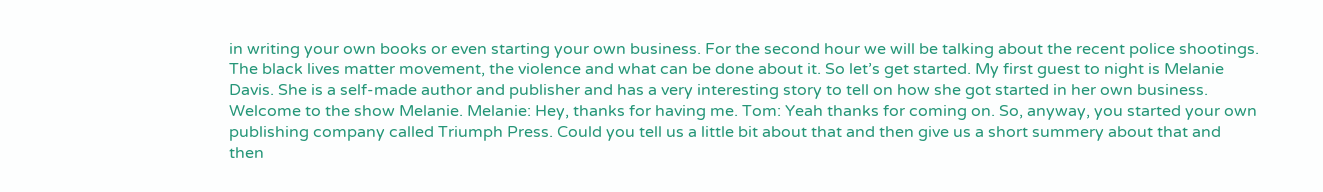in writing your own books or even starting your own business. For the second hour we will be talking about the recent police shootings. The black lives matter movement, the violence and what can be done about it. So let’s get started. My first guest to night is Melanie Davis. She is a self-made author and publisher and has a very interesting story to tell on how she got started in her own business. Welcome to the show Melanie. Melanie: Hey, thanks for having me. Tom: Yeah thanks for coming on. So, anyway, you started your own publishing company called Triumph Press. Could you tell us a little bit about that and then give us a short summery about that and then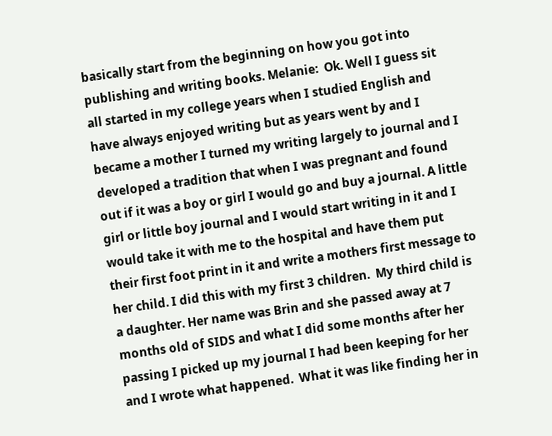basically start from the beginning on how you got into publishing and writing books. Melanie:  Ok. Well I guess sit all started in my college years when I studied English and have always enjoyed writing but as years went by and I became a mother I turned my writing largely to journal and I developed a tradition that when I was pregnant and found out if it was a boy or girl I would go and buy a journal. A little girl or little boy journal and I would start writing in it and I would take it with me to the hospital and have them put their first foot print in it and write a mothers first message to her child. I did this with my first 3 children.  My third child is a daughter. Her name was Brin and she passed away at 7 months old of SIDS and what I did some months after her passing I picked up my journal I had been keeping for her and I wrote what happened.  What it was like finding her in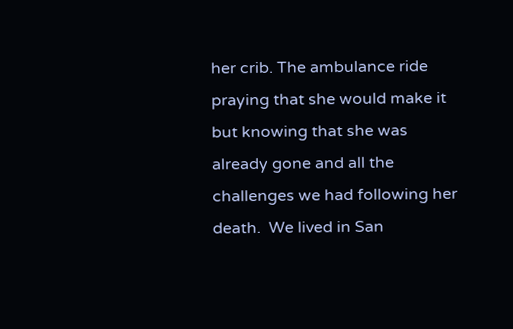her crib. The ambulance ride praying that she would make it but knowing that she was already gone and all the challenges we had following her death.  We lived in San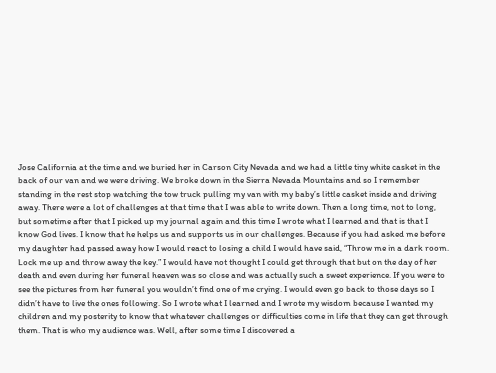Jose California at the time and we buried her in Carson City Nevada and we had a little tiny white casket in the back of our van and we were driving. We broke down in the Sierra Nevada Mountains and so I remember standing in the rest stop watching the tow truck pulling my van with my baby’s little casket inside and driving away. There were a lot of challenges at that time that I was able to write down. Then a long time, not to long, but sometime after that I picked up my journal again and this time I wrote what I learned and that is that I know God lives. I know that he helps us and supports us in our challenges. Because if you had asked me before my daughter had passed away how I would react to losing a child I would have said, “Throw me in a dark room. Lock me up and throw away the key.” I would have not thought I could get through that but on the day of her death and even during her funeral heaven was so close and was actually such a sweet experience. If you were to see the pictures from her funeral you wouldn’t find one of me crying. I would even go back to those days so I didn’t have to live the ones following. So I wrote what I learned and I wrote my wisdom because I wanted my children and my posterity to know that whatever challenges or difficulties come in life that they can get through them. That is who my audience was. Well, after some time I discovered a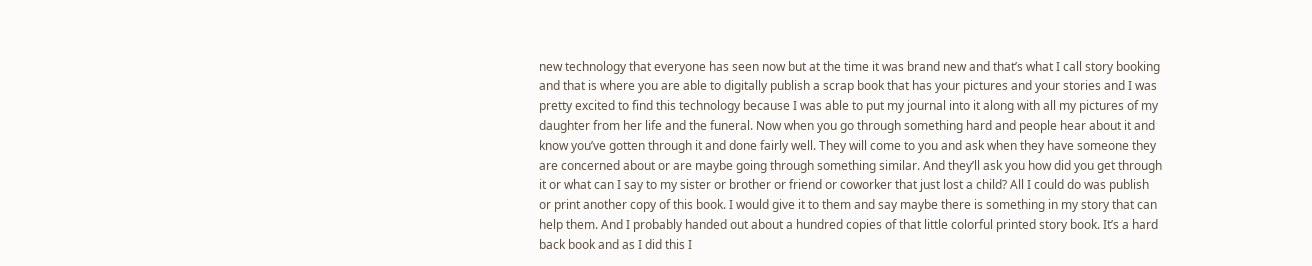new technology that everyone has seen now but at the time it was brand new and that’s what I call story booking and that is where you are able to digitally publish a scrap book that has your pictures and your stories and I was pretty excited to find this technology because I was able to put my journal into it along with all my pictures of my daughter from her life and the funeral. Now when you go through something hard and people hear about it and know you’ve gotten through it and done fairly well. They will come to you and ask when they have someone they are concerned about or are maybe going through something similar. And they’ll ask you how did you get through it or what can I say to my sister or brother or friend or coworker that just lost a child? All I could do was publish or print another copy of this book. I would give it to them and say maybe there is something in my story that can help them. And I probably handed out about a hundred copies of that little colorful printed story book. It’s a hard back book and as I did this I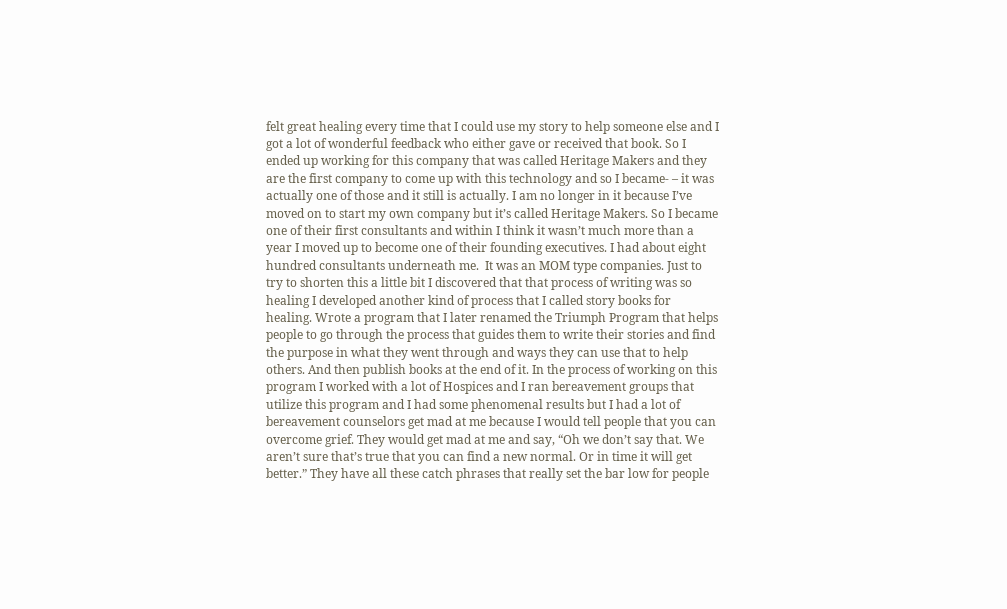felt great healing every time that I could use my story to help someone else and I got a lot of wonderful feedback who either gave or received that book. So I ended up working for this company that was called Heritage Makers and they are the first company to come up with this technology and so I became- – it was actually one of those and it still is actually. I am no longer in it because I’ve moved on to start my own company but it’s called Heritage Makers. So I became one of their first consultants and within I think it wasn’t much more than a year I moved up to become one of their founding executives. I had about eight hundred consultants underneath me.  It was an MOM type companies. Just to try to shorten this a little bit I discovered that that process of writing was so healing I developed another kind of process that I called story books for healing. Wrote a program that I later renamed the Triumph Program that helps people to go through the process that guides them to write their stories and find the purpose in what they went through and ways they can use that to help others. And then publish books at the end of it. In the process of working on this program I worked with a lot of Hospices and I ran bereavement groups that utilize this program and I had some phenomenal results but I had a lot of bereavement counselors get mad at me because I would tell people that you can overcome grief. They would get mad at me and say, “Oh we don’t say that. We aren’t sure that’s true that you can find a new normal. Or in time it will get better.” They have all these catch phrases that really set the bar low for people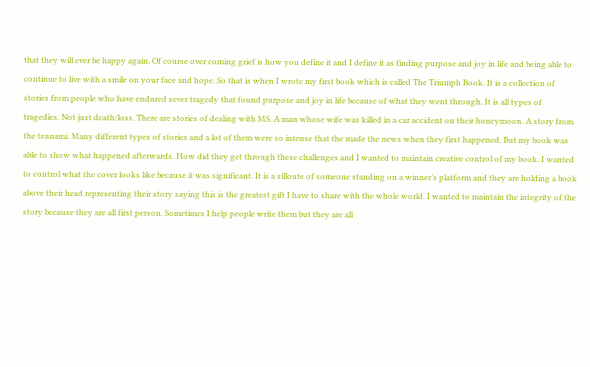that they will ever be happy again. Of course over coming grief is how you define it and I define it as finding purpose and joy in life and being able to continue to live with a smile on your face and hope. So that is when I wrote my first book which is called The Triumph Book. It is a collection of stories from people who have endured sever tragedy that found purpose and joy in life because of what they went through. It is all types of tragedies. Not just death/loss. There are stories of dealing with MS. A man whose wife was killed in a car accident on their honeymoon. A story from the tsunami. Many different types of stories and a lot of them were so intense that the made the news when they first happened. But my book was able to show what happened afterwards. How did they get through these challenges and I wanted to maintain creative control of my book. I wanted to control what the cover looks like because it was significant. It is a silloute of someone standing on a winner’s platform and they are holding a book above their head representing their story saying this is the greatest gift I have to share with the whole world. I wanted to maintain the integrity of the story because they are all first person. Sometimes I help people write them but they are all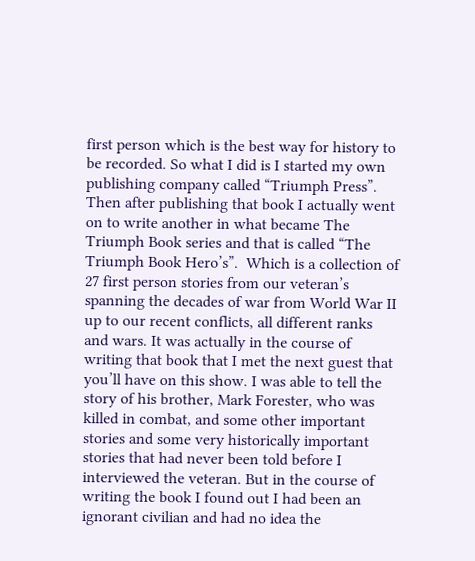first person which is the best way for history to be recorded. So what I did is I started my own publishing company called “Triumph Press”.  Then after publishing that book I actually went on to write another in what became The Triumph Book series and that is called “The Triumph Book Hero’s”.  Which is a collection of 27 first person stories from our veteran’s spanning the decades of war from World War II up to our recent conflicts, all different ranks and wars. It was actually in the course of writing that book that I met the next guest that you’ll have on this show. I was able to tell the story of his brother, Mark Forester, who was killed in combat, and some other important stories and some very historically important stories that had never been told before I interviewed the veteran. But in the course of writing the book I found out I had been an ignorant civilian and had no idea the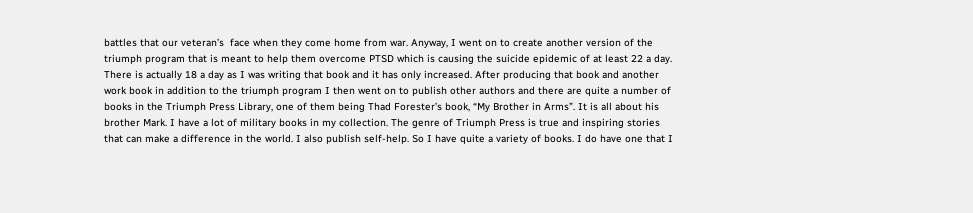battles that our veteran’s  face when they come home from war. Anyway, I went on to create another version of the triumph program that is meant to help them overcome PTSD which is causing the suicide epidemic of at least 22 a day. There is actually 18 a day as I was writing that book and it has only increased. After producing that book and another work book in addition to the triumph program I then went on to publish other authors and there are quite a number of books in the Triumph Press Library, one of them being Thad Forester’s book, “My Brother in Arms”. It is all about his brother Mark. I have a lot of military books in my collection. The genre of Triumph Press is true and inspiring stories that can make a difference in the world. I also publish self-help. So I have quite a variety of books. I do have one that I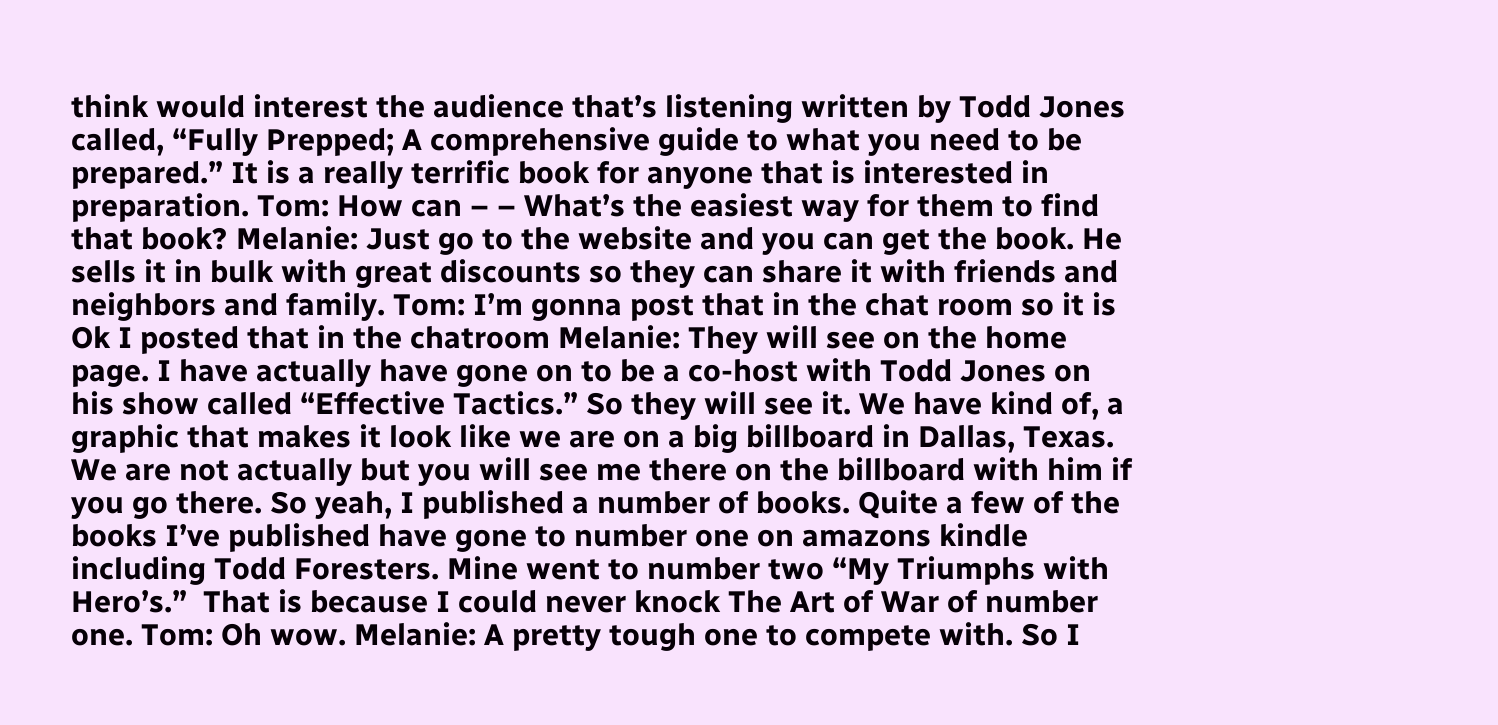think would interest the audience that’s listening written by Todd Jones called, “Fully Prepped; A comprehensive guide to what you need to be prepared.” It is a really terrific book for anyone that is interested in preparation. Tom: How can – – What’s the easiest way for them to find that book? Melanie: Just go to the website and you can get the book. He sells it in bulk with great discounts so they can share it with friends and neighbors and family. Tom: I’m gonna post that in the chat room so it is Ok I posted that in the chatroom Melanie: They will see on the home page. I have actually have gone on to be a co-host with Todd Jones on his show called “Effective Tactics.” So they will see it. We have kind of, a graphic that makes it look like we are on a big billboard in Dallas, Texas.  We are not actually but you will see me there on the billboard with him if you go there. So yeah, I published a number of books. Quite a few of the books I’ve published have gone to number one on amazons kindle including Todd Foresters. Mine went to number two “My Triumphs with Hero’s.”  That is because I could never knock The Art of War of number one. Tom: Oh wow. Melanie: A pretty tough one to compete with. So I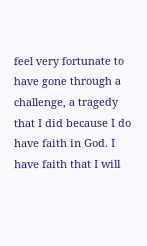feel very fortunate to have gone through a challenge, a tragedy that I did because I do have faith in God. I have faith that I will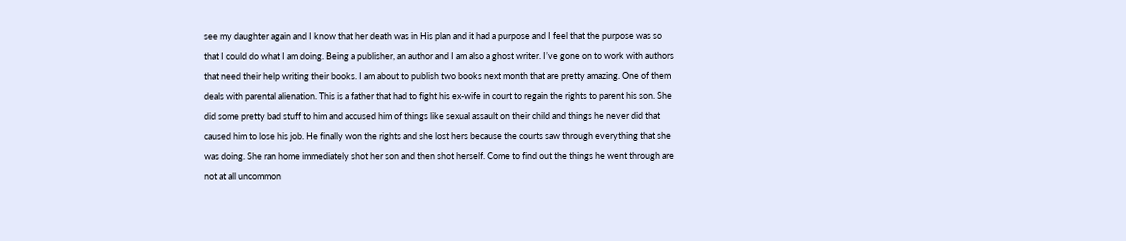see my daughter again and I know that her death was in His plan and it had a purpose and I feel that the purpose was so that I could do what I am doing. Being a publisher, an author and I am also a ghost writer. I’ve gone on to work with authors that need their help writing their books. I am about to publish two books next month that are pretty amazing. One of them deals with parental alienation. This is a father that had to fight his ex-wife in court to regain the rights to parent his son. She did some pretty bad stuff to him and accused him of things like sexual assault on their child and things he never did that caused him to lose his job. He finally won the rights and she lost hers because the courts saw through everything that she was doing. She ran home immediately shot her son and then shot herself. Come to find out the things he went through are not at all uncommon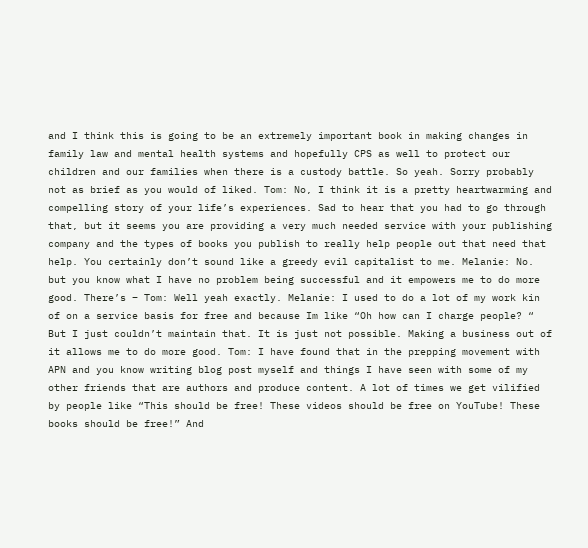and I think this is going to be an extremely important book in making changes in family law and mental health systems and hopefully CPS as well to protect our children and our families when there is a custody battle. So yeah. Sorry probably not as brief as you would of liked. Tom: No, I think it is a pretty heartwarming and compelling story of your life’s experiences. Sad to hear that you had to go through that, but it seems you are providing a very much needed service with your publishing  company and the types of books you publish to really help people out that need that help. You certainly don’t sound like a greedy evil capitalist to me. Melanie: No. but you know what I have no problem being successful and it empowers me to do more good. There’s – Tom: Well yeah exactly. Melanie: I used to do a lot of my work kin of on a service basis for free and because Im like “Oh how can I charge people? “ But I just couldn’t maintain that. It is just not possible. Making a business out of it allows me to do more good. Tom: I have found that in the prepping movement with APN and you know writing blog post myself and things I have seen with some of my other friends that are authors and produce content. A lot of times we get vilified by people like “This should be free! These videos should be free on YouTube! These books should be free!” And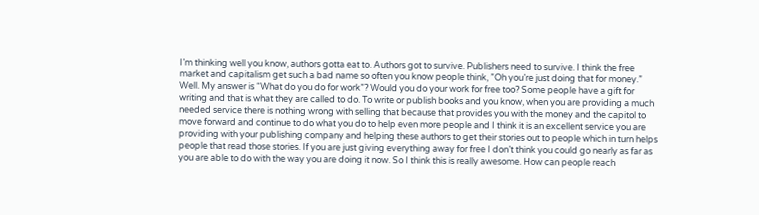I’m thinking well you know, authors gotta eat to. Authors got to survive. Publishers need to survive. I think the free market and capitalism get such a bad name so often you know people think, ”Oh you’re just doing that for money.”  Well. My answer is “What do you do for work”? Would you do your work for free too? Some people have a gift for writing and that is what they are called to do. To write or publish books and you know, when you are providing a much needed service there is nothing wrong with selling that because that provides you with the money and the capitol to move forward and continue to do what you do to help even more people and I think it is an excellent service you are providing with your publishing company and helping these authors to get their stories out to people which in turn helps people that read those stories. If you are just giving everything away for free I don’t think you could go nearly as far as you are able to do with the way you are doing it now. So I think this is really awesome. How can people reach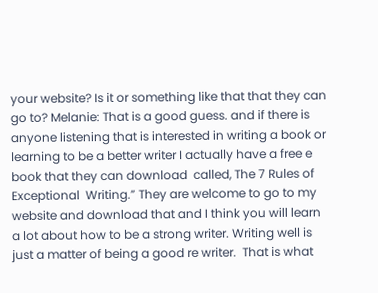your website? Is it or something like that that they can go to? Melanie: That is a good guess. and if there is anyone listening that is interested in writing a book or learning to be a better writer I actually have a free e book that they can download  called, The 7 Rules of Exceptional  Writing.” They are welcome to go to my website and download that and I think you will learn a lot about how to be a strong writer. Writing well is just a matter of being a good re writer.  That is what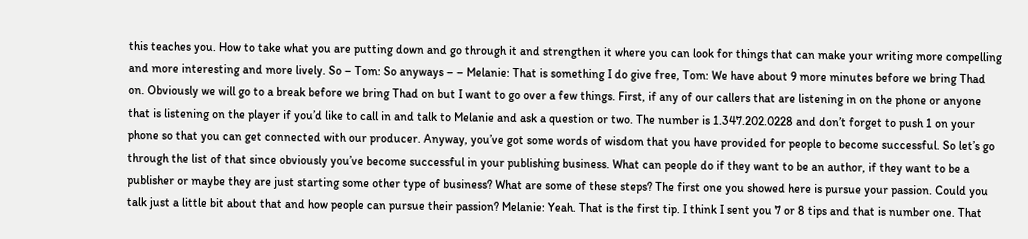this teaches you. How to take what you are putting down and go through it and strengthen it where you can look for things that can make your writing more compelling and more interesting and more lively. So – Tom: So anyways – – Melanie: That is something I do give free, Tom: We have about 9 more minutes before we bring Thad on. Obviously we will go to a break before we bring Thad on but I want to go over a few things. First, if any of our callers that are listening in on the phone or anyone that is listening on the player if you’d like to call in and talk to Melanie and ask a question or two. The number is 1.347.202.0228 and don’t forget to push 1 on your phone so that you can get connected with our producer. Anyway, you’ve got some words of wisdom that you have provided for people to become successful. So let’s go through the list of that since obviously you’ve become successful in your publishing business. What can people do if they want to be an author, if they want to be a publisher or maybe they are just starting some other type of business? What are some of these steps? The first one you showed here is pursue your passion. Could you talk just a little bit about that and how people can pursue their passion? Melanie: Yeah. That is the first tip. I think I sent you 7 or 8 tips and that is number one. That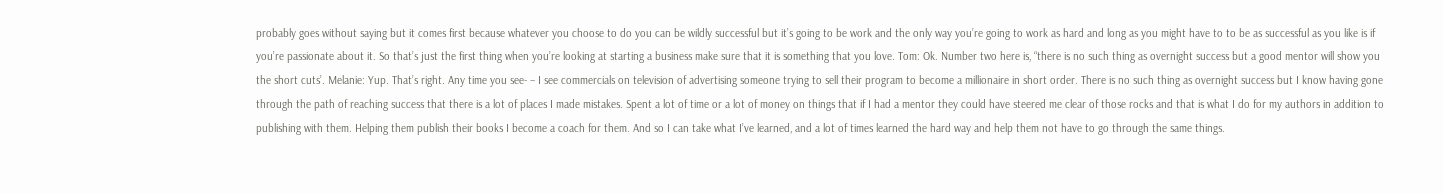probably goes without saying but it comes first because whatever you choose to do you can be wildly successful but it’s going to be work and the only way you’re going to work as hard and long as you might have to to be as successful as you like is if you’re passionate about it. So that’s just the first thing when you’re looking at starting a business make sure that it is something that you love. Tom: Ok. Number two here is, “there is no such thing as overnight success but a good mentor will show you the short cuts’. Melanie: Yup. That’s right. Any time you see- – I see commercials on television of advertising someone trying to sell their program to become a millionaire in short order. There is no such thing as overnight success but I know having gone through the path of reaching success that there is a lot of places I made mistakes. Spent a lot of time or a lot of money on things that if I had a mentor they could have steered me clear of those rocks and that is what I do for my authors in addition to publishing with them. Helping them publish their books I become a coach for them. And so I can take what I’ve learned, and a lot of times learned the hard way and help them not have to go through the same things.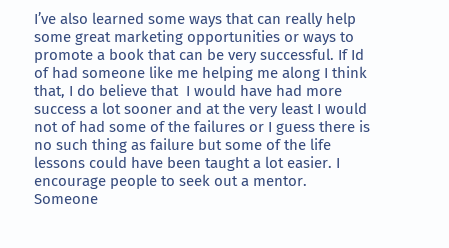I’ve also learned some ways that can really help some great marketing opportunities or ways to promote a book that can be very successful. If Id of had someone like me helping me along I think that, I do believe that  I would have had more success a lot sooner and at the very least I would not of had some of the failures or I guess there is no such thing as failure but some of the life lessons could have been taught a lot easier. I encourage people to seek out a mentor.  Someone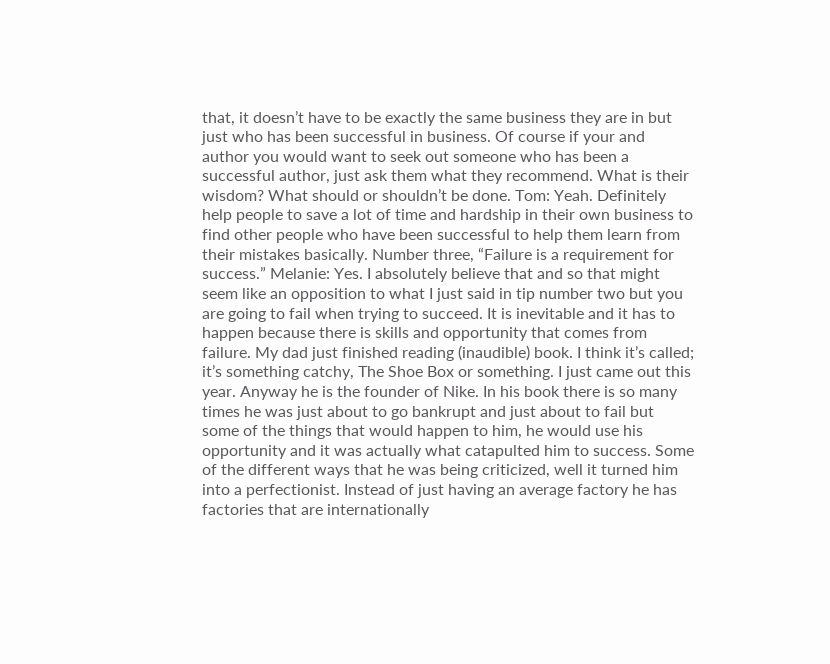that, it doesn’t have to be exactly the same business they are in but just who has been successful in business. Of course if your and author you would want to seek out someone who has been a successful author, just ask them what they recommend. What is their wisdom? What should or shouldn’t be done. Tom: Yeah. Definitely help people to save a lot of time and hardship in their own business to find other people who have been successful to help them learn from their mistakes basically. Number three, “Failure is a requirement for success.” Melanie: Yes. I absolutely believe that and so that might seem like an opposition to what I just said in tip number two but you are going to fail when trying to succeed. It is inevitable and it has to happen because there is skills and opportunity that comes from failure. My dad just finished reading (inaudible) book. I think it’s called; it’s something catchy, The Shoe Box or something. I just came out this year. Anyway he is the founder of Nike. In his book there is so many times he was just about to go bankrupt and just about to fail but some of the things that would happen to him, he would use his opportunity and it was actually what catapulted him to success. Some of the different ways that he was being criticized, well it turned him into a perfectionist. Instead of just having an average factory he has factories that are internationally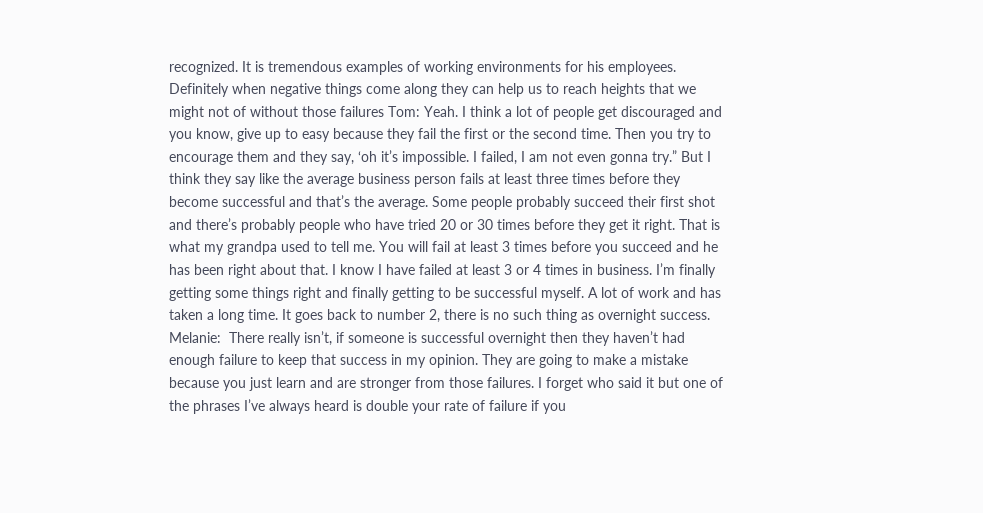recognized. It is tremendous examples of working environments for his employees. Definitely when negative things come along they can help us to reach heights that we might not of without those failures Tom: Yeah. I think a lot of people get discouraged and you know, give up to easy because they fail the first or the second time. Then you try to encourage them and they say, ‘oh it’s impossible. I failed, I am not even gonna try.” But I think they say like the average business person fails at least three times before they become successful and that’s the average. Some people probably succeed their first shot and there’s probably people who have tried 20 or 30 times before they get it right. That is what my grandpa used to tell me. You will fail at least 3 times before you succeed and he has been right about that. I know I have failed at least 3 or 4 times in business. I’m finally getting some things right and finally getting to be successful myself. A lot of work and has taken a long time. It goes back to number 2, there is no such thing as overnight success. Melanie:  There really isn’t, if someone is successful overnight then they haven’t had enough failure to keep that success in my opinion. They are going to make a mistake because you just learn and are stronger from those failures. I forget who said it but one of the phrases I’ve always heard is double your rate of failure if you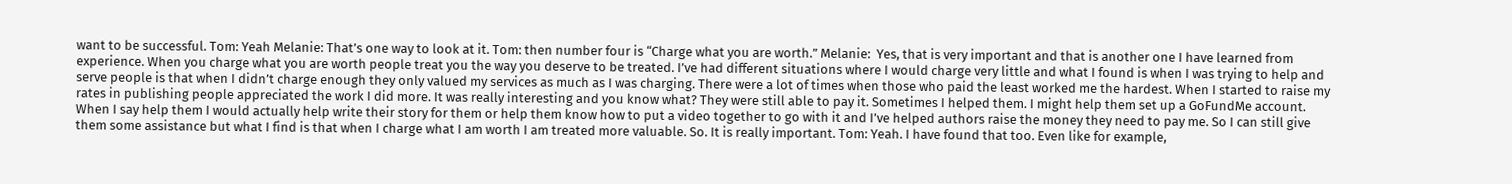want to be successful. Tom: Yeah Melanie: That’s one way to look at it. Tom: then number four is “Charge what you are worth.” Melanie:  Yes, that is very important and that is another one I have learned from experience. When you charge what you are worth people treat you the way you deserve to be treated. I’ve had different situations where I would charge very little and what I found is when I was trying to help and serve people is that when I didn’t charge enough they only valued my services as much as I was charging. There were a lot of times when those who paid the least worked me the hardest. When I started to raise my rates in publishing people appreciated the work I did more. It was really interesting and you know what? They were still able to pay it. Sometimes I helped them. I might help them set up a GoFundMe account. When I say help them I would actually help write their story for them or help them know how to put a video together to go with it and I’ve helped authors raise the money they need to pay me. So I can still give them some assistance but what I find is that when I charge what I am worth I am treated more valuable. So. It is really important. Tom: Yeah. I have found that too. Even like for example,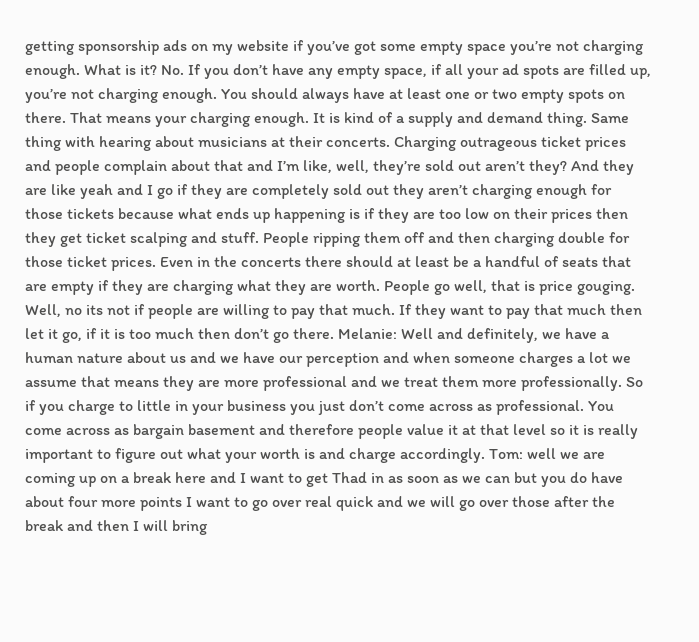getting sponsorship ads on my website if you’ve got some empty space you’re not charging enough. What is it? No. If you don’t have any empty space, if all your ad spots are filled up, you’re not charging enough. You should always have at least one or two empty spots on there. That means your charging enough. It is kind of a supply and demand thing. Same thing with hearing about musicians at their concerts. Charging outrageous ticket prices and people complain about that and I’m like, well, they’re sold out aren’t they? And they are like yeah and I go if they are completely sold out they aren’t charging enough for those tickets because what ends up happening is if they are too low on their prices then they get ticket scalping and stuff. People ripping them off and then charging double for those ticket prices. Even in the concerts there should at least be a handful of seats that are empty if they are charging what they are worth. People go well, that is price gouging. Well, no its not if people are willing to pay that much. If they want to pay that much then let it go, if it is too much then don’t go there. Melanie: Well and definitely, we have a human nature about us and we have our perception and when someone charges a lot we assume that means they are more professional and we treat them more professionally. So if you charge to little in your business you just don’t come across as professional. You come across as bargain basement and therefore people value it at that level so it is really important to figure out what your worth is and charge accordingly. Tom: well we are coming up on a break here and I want to get Thad in as soon as we can but you do have about four more points I want to go over real quick and we will go over those after the break and then I will bring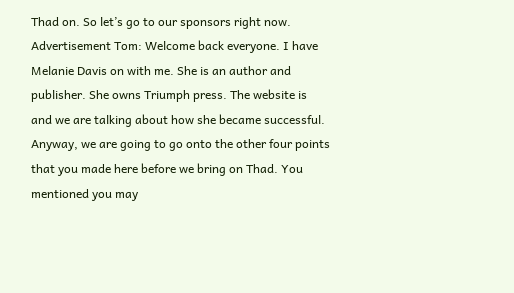Thad on. So let’s go to our sponsors right now. Advertisement Tom: Welcome back everyone. I have Melanie Davis on with me. She is an author and publisher. She owns Triumph press. The website is and we are talking about how she became successful. Anyway, we are going to go onto the other four points that you made here before we bring on Thad. You mentioned you may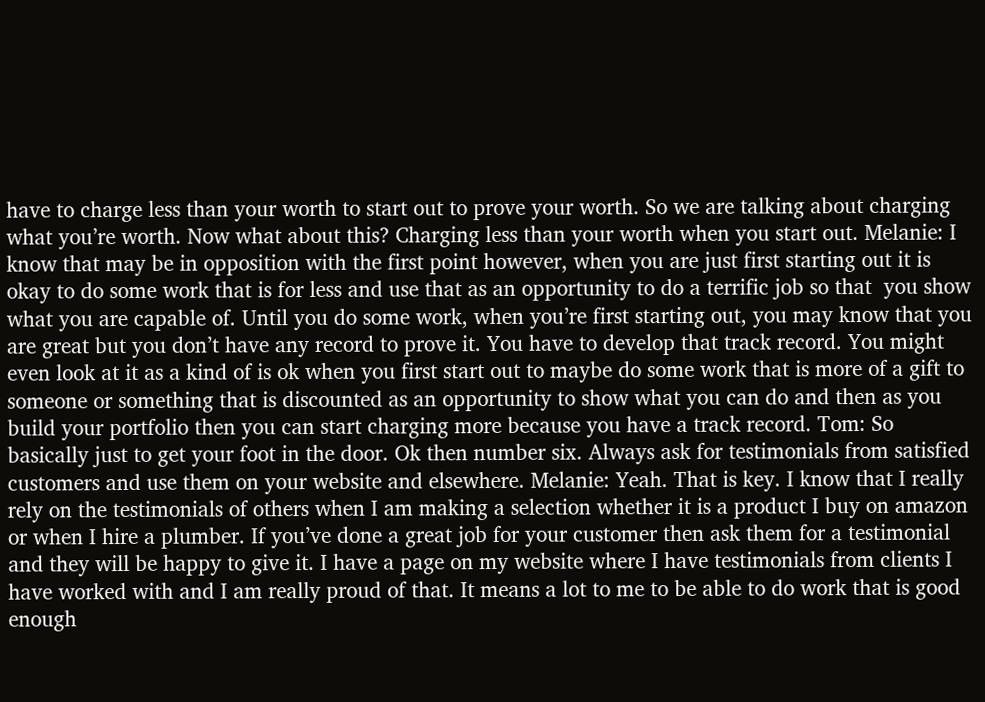have to charge less than your worth to start out to prove your worth. So we are talking about charging what you’re worth. Now what about this? Charging less than your worth when you start out. Melanie: I know that may be in opposition with the first point however, when you are just first starting out it is okay to do some work that is for less and use that as an opportunity to do a terrific job so that  you show what you are capable of. Until you do some work, when you’re first starting out, you may know that you are great but you don’t have any record to prove it. You have to develop that track record. You might even look at it as a kind of is ok when you first start out to maybe do some work that is more of a gift to someone or something that is discounted as an opportunity to show what you can do and then as you build your portfolio then you can start charging more because you have a track record. Tom: So basically just to get your foot in the door. Ok then number six. Always ask for testimonials from satisfied customers and use them on your website and elsewhere. Melanie: Yeah. That is key. I know that I really rely on the testimonials of others when I am making a selection whether it is a product I buy on amazon or when I hire a plumber. If you’ve done a great job for your customer then ask them for a testimonial and they will be happy to give it. I have a page on my website where I have testimonials from clients I have worked with and I am really proud of that. It means a lot to me to be able to do work that is good enough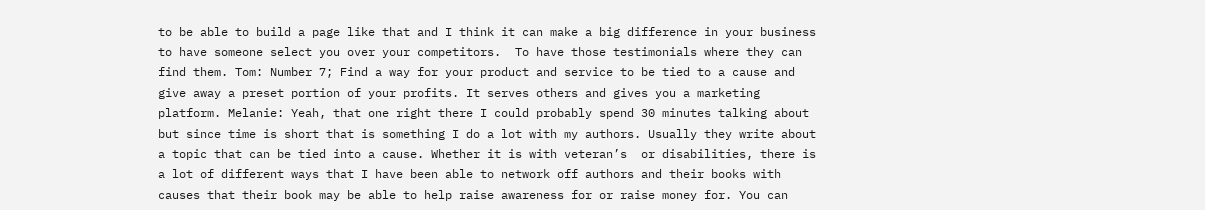to be able to build a page like that and I think it can make a big difference in your business to have someone select you over your competitors.  To have those testimonials where they can find them. Tom: Number 7; Find a way for your product and service to be tied to a cause and give away a preset portion of your profits. It serves others and gives you a marketing platform. Melanie: Yeah, that one right there I could probably spend 30 minutes talking about but since time is short that is something I do a lot with my authors. Usually they write about a topic that can be tied into a cause. Whether it is with veteran’s  or disabilities, there is a lot of different ways that I have been able to network off authors and their books with causes that their book may be able to help raise awareness for or raise money for. You can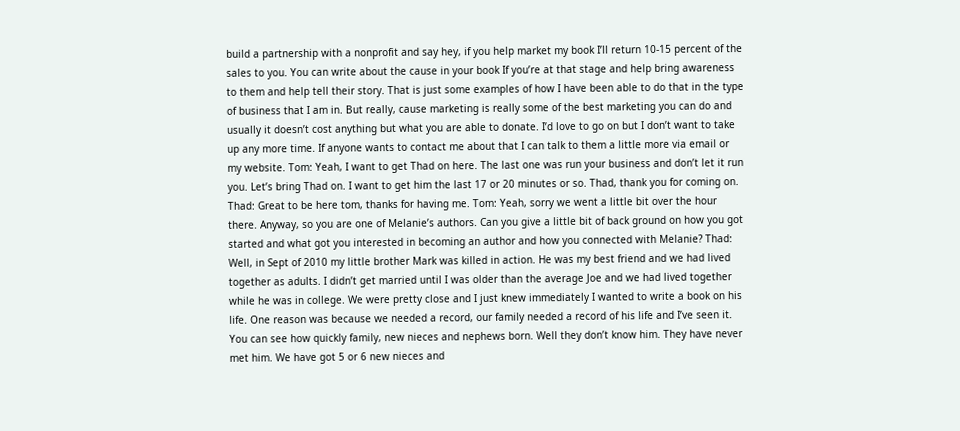build a partnership with a nonprofit and say hey, if you help market my book I’ll return 10-15 percent of the sales to you. You can write about the cause in your book If you’re at that stage and help bring awareness to them and help tell their story. That is just some examples of how I have been able to do that in the type of business that I am in. But really, cause marketing is really some of the best marketing you can do and usually it doesn’t cost anything but what you are able to donate. I’d love to go on but I don’t want to take up any more time. If anyone wants to contact me about that I can talk to them a little more via email or my website. Tom: Yeah, I want to get Thad on here. The last one was run your business and don’t let it run you. Let’s bring Thad on. I want to get him the last 17 or 20 minutes or so. Thad, thank you for coming on. Thad: Great to be here tom, thanks for having me. Tom: Yeah, sorry we went a little bit over the hour there. Anyway, so you are one of Melanie’s authors. Can you give a little bit of back ground on how you got started and what got you interested in becoming an author and how you connected with Melanie? Thad: Well, in Sept of 2010 my little brother Mark was killed in action. He was my best friend and we had lived together as adults. I didn’t get married until I was older than the average Joe and we had lived together while he was in college. We were pretty close and I just knew immediately I wanted to write a book on his life. One reason was because we needed a record, our family needed a record of his life and I’ve seen it. You can see how quickly family, new nieces and nephews born. Well they don’t know him. They have never met him. We have got 5 or 6 new nieces and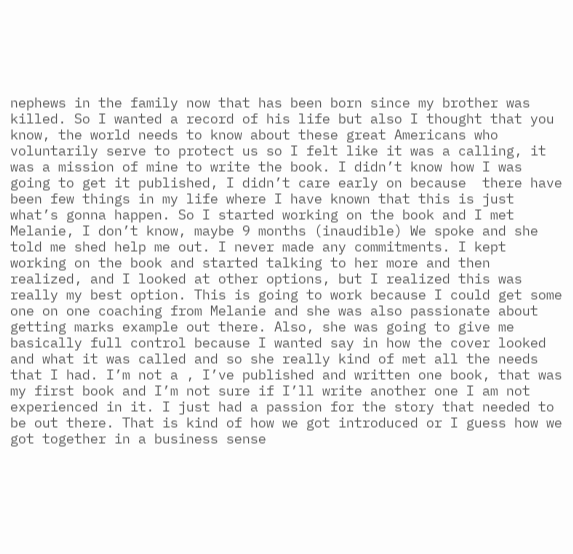nephews in the family now that has been born since my brother was killed. So I wanted a record of his life but also I thought that you know, the world needs to know about these great Americans who voluntarily serve to protect us so I felt like it was a calling, it was a mission of mine to write the book. I didn’t know how I was going to get it published, I didn’t care early on because  there have been few things in my life where I have known that this is just what’s gonna happen. So I started working on the book and I met Melanie, I don’t know, maybe 9 months (inaudible) We spoke and she told me shed help me out. I never made any commitments. I kept working on the book and started talking to her more and then realized, and I looked at other options, but I realized this was really my best option. This is going to work because I could get some one on one coaching from Melanie and she was also passionate about getting marks example out there. Also, she was going to give me basically full control because I wanted say in how the cover looked and what it was called and so she really kind of met all the needs that I had. I’m not a , I’ve published and written one book, that was my first book and I’m not sure if I’ll write another one I am not experienced in it. I just had a passion for the story that needed to be out there. That is kind of how we got introduced or I guess how we got together in a business sense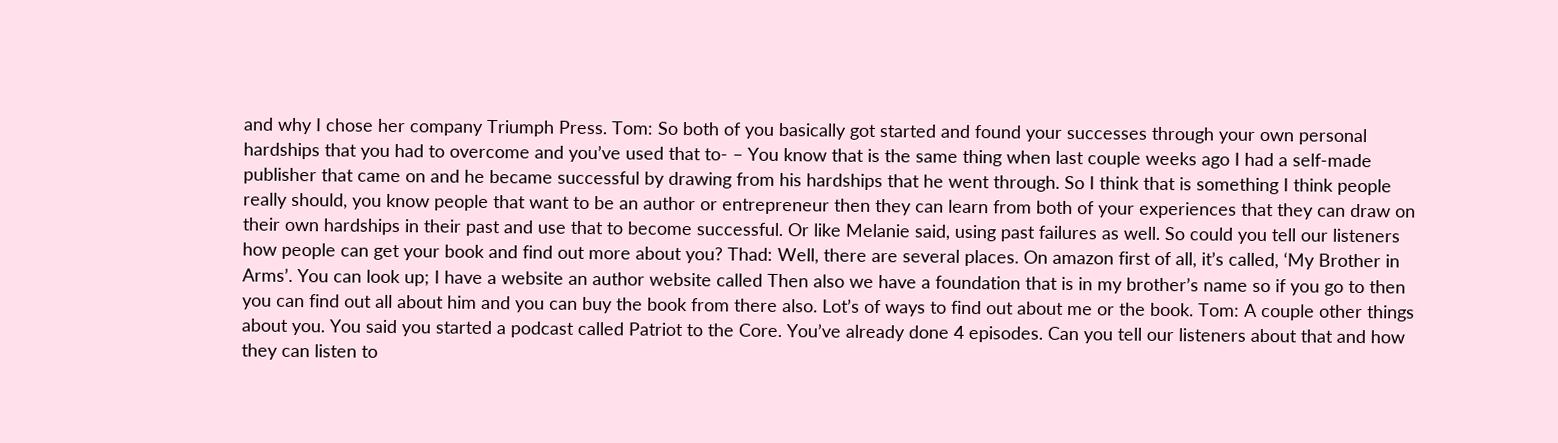and why I chose her company Triumph Press. Tom: So both of you basically got started and found your successes through your own personal hardships that you had to overcome and you’ve used that to- – You know that is the same thing when last couple weeks ago I had a self-made publisher that came on and he became successful by drawing from his hardships that he went through. So I think that is something I think people really should, you know people that want to be an author or entrepreneur then they can learn from both of your experiences that they can draw on their own hardships in their past and use that to become successful. Or like Melanie said, using past failures as well. So could you tell our listeners how people can get your book and find out more about you? Thad: Well, there are several places. On amazon first of all, it’s called, ‘My Brother in Arms’. You can look up; I have a website an author website called Then also we have a foundation that is in my brother’s name so if you go to then you can find out all about him and you can buy the book from there also. Lot’s of ways to find out about me or the book. Tom: A couple other things about you. You said you started a podcast called Patriot to the Core. You’ve already done 4 episodes. Can you tell our listeners about that and how they can listen to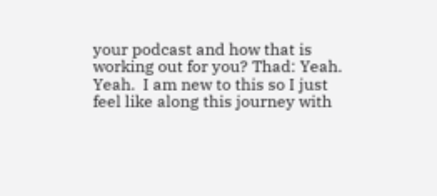your podcast and how that is working out for you? Thad: Yeah. Yeah.  I am new to this so I just feel like along this journey with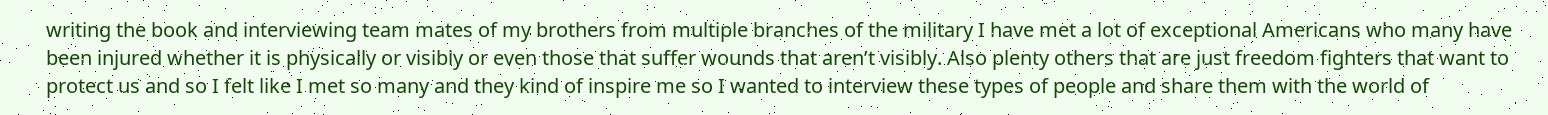writing the book and interviewing team mates of my brothers from multiple branches of the military I have met a lot of exceptional Americans who many have been injured whether it is physically or visibly or even those that suffer wounds that aren’t visibly. Also plenty others that are just freedom fighters that want to protect us and so I felt like I met so many and they kind of inspire me so I wanted to interview these types of people and share them with the world of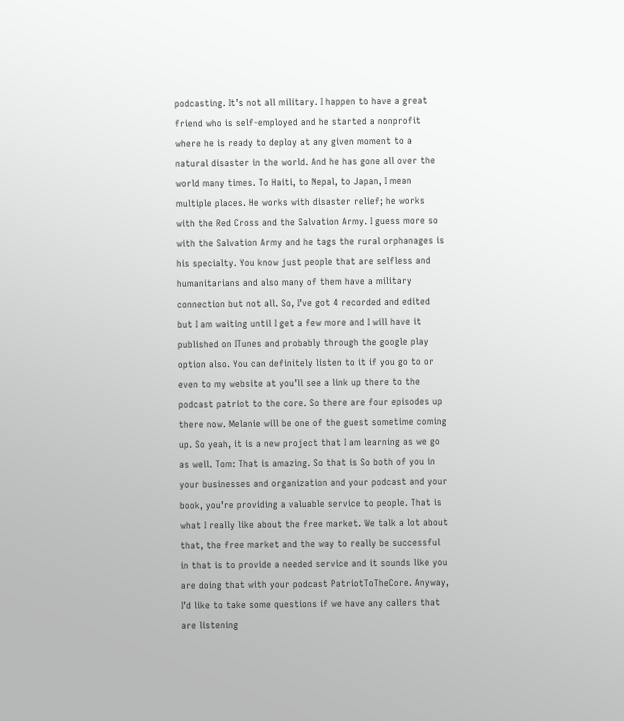podcasting. It’s not all military. I happen to have a great friend who is self-employed and he started a nonprofit where he is ready to deploy at any given moment to a natural disaster in the world. And he has gone all over the world many times. To Haiti, to Nepal, to Japan, I mean multiple places. He works with disaster relief; he works with the Red Cross and the Salvation Army. I guess more so with the Salvation Army and he tags the rural orphanages is his specialty. You know just people that are selfless and humanitarians and also many of them have a military connection but not all. So, I’ve got 4 recorded and edited but I am waiting until I get a few more and I will have it published on ITunes and probably through the google play option also. You can definitely listen to it if you go to or even to my website at you’ll see a link up there to the podcast patriot to the core. So there are four episodes up there now. Melanie will be one of the guest sometime coming up. So yeah, it is a new project that I am learning as we go as well. Tom: That is amazing. So that is So both of you in your businesses and organization and your podcast and your book, you’re providing a valuable service to people. That is what I really like about the free market. We talk a lot about that, the free market and the way to really be successful in that is to provide a needed service and it sounds like you are doing that with your podcast PatriotToTheCore. Anyway, I’d like to take some questions if we have any callers that are listening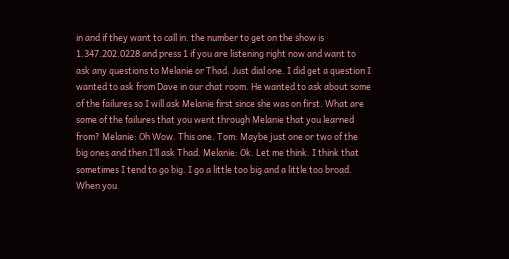in and if they want to call in. the number to get on the show is 1.347.202.0228 and press 1 if you are listening right now and want to ask any questions to Melanie or Thad. Just dial one. I did get a question I wanted to ask from Dave in our chat room. He wanted to ask about some of the failures so I will ask Melanie first since she was on first. What are some of the failures that you went through Melanie that you learned from? Melanie: Oh Wow. This one. Tom: Maybe just one or two of the big ones and then I’ll ask Thad. Melanie: Ok. Let me think. I think that sometimes I tend to go big. I go a little too big and a little too broad. When you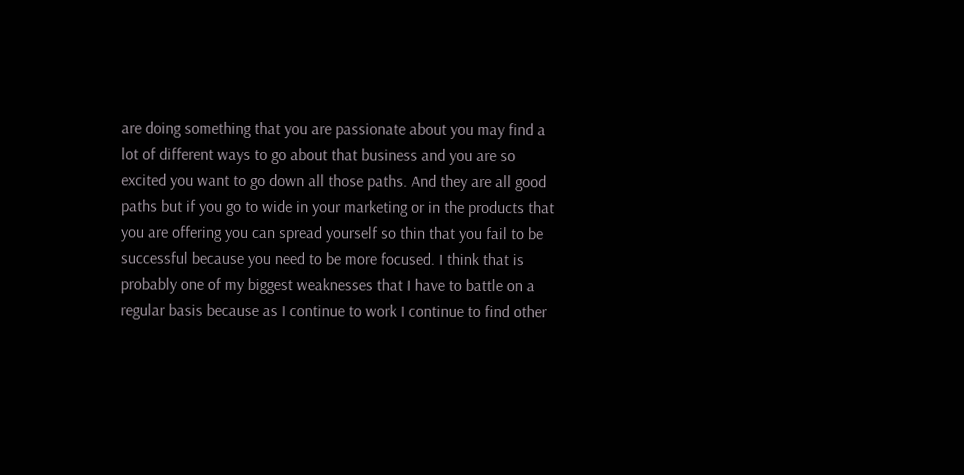are doing something that you are passionate about you may find a lot of different ways to go about that business and you are so excited you want to go down all those paths. And they are all good paths but if you go to wide in your marketing or in the products that you are offering you can spread yourself so thin that you fail to be successful because you need to be more focused. I think that is probably one of my biggest weaknesses that I have to battle on a regular basis because as I continue to work I continue to find other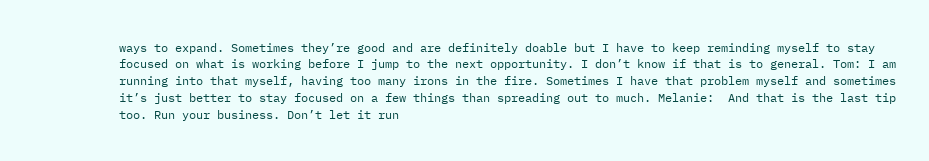ways to expand. Sometimes they’re good and are definitely doable but I have to keep reminding myself to stay focused on what is working before I jump to the next opportunity. I don’t know if that is to general. Tom: I am running into that myself, having too many irons in the fire. Sometimes I have that problem myself and sometimes it’s just better to stay focused on a few things than spreading out to much. Melanie:  And that is the last tip too. Run your business. Don’t let it run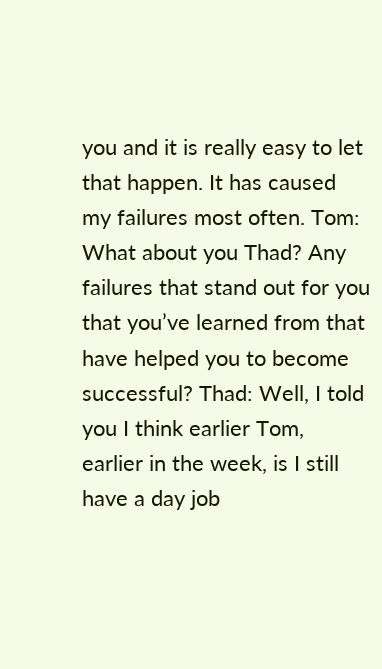you and it is really easy to let that happen. It has caused my failures most often. Tom: What about you Thad? Any failures that stand out for you that you’ve learned from that have helped you to become successful? Thad: Well, I told you I think earlier Tom, earlier in the week, is I still have a day job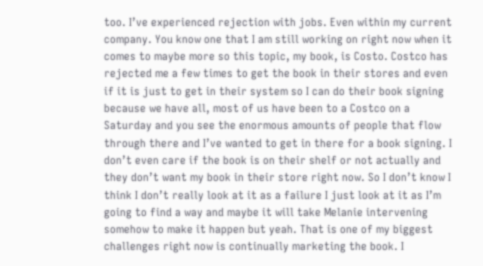too. I’ve experienced rejection with jobs. Even within my current company. You know one that I am still working on right now when it comes to maybe more so this topic, my book, is Costo. Costco has rejected me a few times to get the book in their stores and even if it is just to get in their system so I can do their book signing because we have all, most of us have been to a Costco on a Saturday and you see the enormous amounts of people that flow through there and I’ve wanted to get in there for a book signing. I don’t even care if the book is on their shelf or not actually and they don’t want my book in their store right now. So I don’t know I think I don’t really look at it as a failure I just look at it as I’m going to find a way and maybe it will take Melanie intervening somehow to make it happen but yeah. That is one of my biggest challenges right now is continually marketing the book. I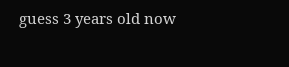guess 3 years old now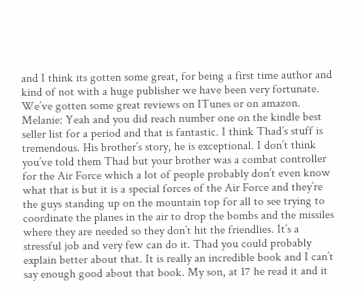and I think its gotten some great, for being a first time author and kind of not with a huge publisher we have been very fortunate. We’ve gotten some great reviews on ITunes or on amazon. Melanie: Yeah and you did reach number one on the kindle best seller list for a period and that is fantastic. I think Thad’s stuff is tremendous. His brother’s story, he is exceptional. I don’t think you’ve told them Thad but your brother was a combat controller for the Air Force which a lot of people probably don’t even know what that is but it is a special forces of the Air Force and they’re the guys standing up on the mountain top for all to see trying to coordinate the planes in the air to drop the bombs and the missiles where they are needed so they don’t hit the friendlies. It’s a stressful job and very few can do it. Thad you could probably explain better about that. It is really an incredible book and I can’t say enough good about that book. My son, at 17 he read it and it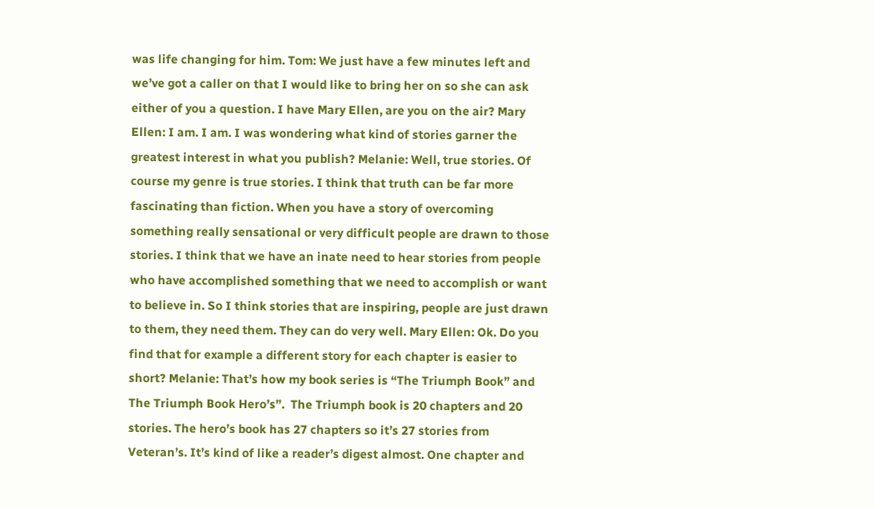was life changing for him. Tom: We just have a few minutes left and we’ve got a caller on that I would like to bring her on so she can ask either of you a question. I have Mary Ellen, are you on the air? Mary Ellen: I am. I am. I was wondering what kind of stories garner the greatest interest in what you publish? Melanie: Well, true stories. Of course my genre is true stories. I think that truth can be far more fascinating than fiction. When you have a story of overcoming something really sensational or very difficult people are drawn to those stories. I think that we have an inate need to hear stories from people who have accomplished something that we need to accomplish or want to believe in. So I think stories that are inspiring, people are just drawn to them, they need them. They can do very well. Mary Ellen: Ok. Do you find that for example a different story for each chapter is easier to short? Melanie: That’s how my book series is “The Triumph Book” and The Triumph Book Hero’s”.  The Triumph book is 20 chapters and 20 stories. The hero’s book has 27 chapters so it’s 27 stories from Veteran’s. It’s kind of like a reader’s digest almost. One chapter and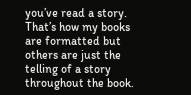you’ve read a story. That’s how my books are formatted but others are just the telling of a story throughout the book.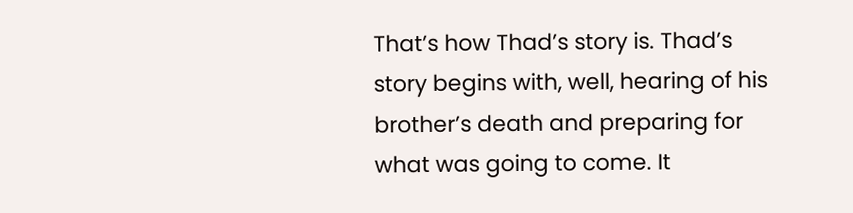That’s how Thad’s story is. Thad’s story begins with, well, hearing of his brother’s death and preparing for what was going to come. It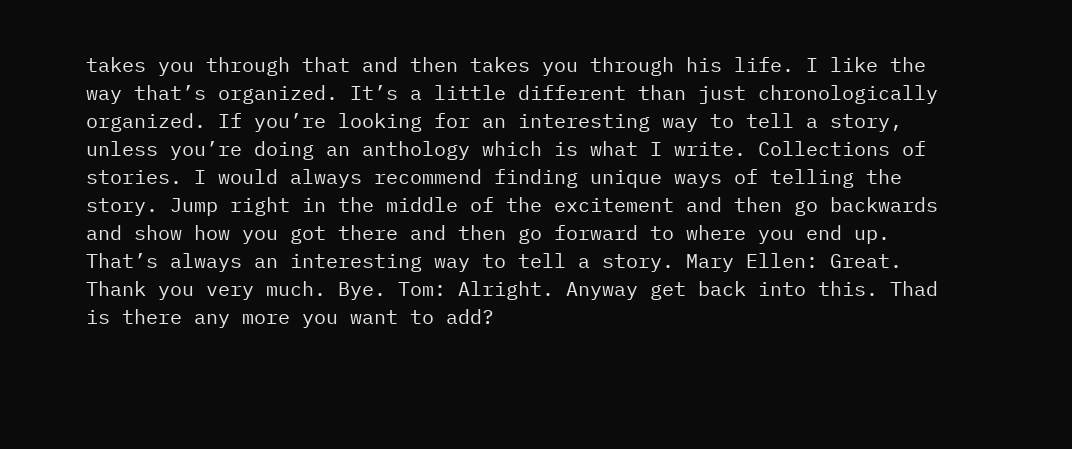takes you through that and then takes you through his life. I like the way that’s organized. It’s a little different than just chronologically organized. If you’re looking for an interesting way to tell a story, unless you’re doing an anthology which is what I write. Collections of stories. I would always recommend finding unique ways of telling the story. Jump right in the middle of the excitement and then go backwards and show how you got there and then go forward to where you end up. That’s always an interesting way to tell a story. Mary Ellen: Great. Thank you very much. Bye. Tom: Alright. Anyway get back into this. Thad is there any more you want to add?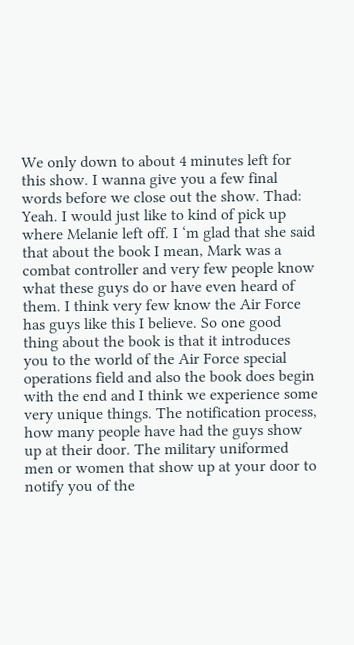We only down to about 4 minutes left for this show. I wanna give you a few final words before we close out the show. Thad: Yeah. I would just like to kind of pick up where Melanie left off. I ‘m glad that she said that about the book I mean, Mark was a combat controller and very few people know what these guys do or have even heard of them. I think very few know the Air Force has guys like this I believe. So one good thing about the book is that it introduces you to the world of the Air Force special operations field and also the book does begin with the end and I think we experience some very unique things. The notification process, how many people have had the guys show up at their door. The military uniformed men or women that show up at your door to notify you of the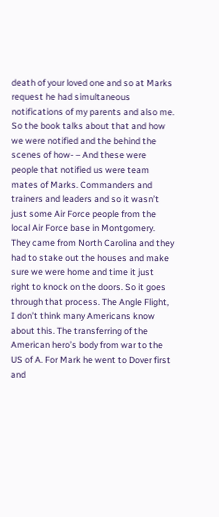death of your loved one and so at Marks request he had simultaneous notifications of my parents and also me. So the book talks about that and how we were notified and the behind the scenes of how- – And these were people that notified us were team mates of Marks. Commanders and trainers and leaders and so it wasn’t just some Air Force people from the local Air Force base in Montgomery. They came from North Carolina and they had to stake out the houses and make sure we were home and time it just right to knock on the doors. So it goes through that process. The Angle Flight, I don’t think many Americans know about this. The transferring of the American hero’s body from war to the US of A. For Mark he went to Dover first and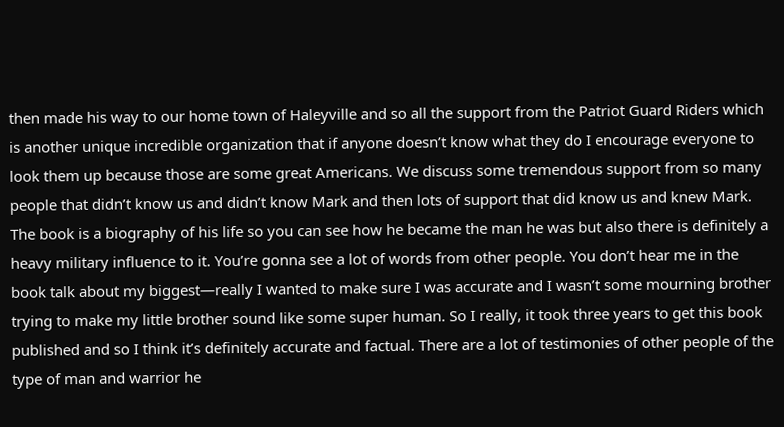then made his way to our home town of Haleyville and so all the support from the Patriot Guard Riders which is another unique incredible organization that if anyone doesn’t know what they do I encourage everyone to look them up because those are some great Americans. We discuss some tremendous support from so many people that didn’t know us and didn’t know Mark and then lots of support that did know us and knew Mark. The book is a biography of his life so you can see how he became the man he was but also there is definitely a heavy military influence to it. You’re gonna see a lot of words from other people. You don’t hear me in the book talk about my biggest—really I wanted to make sure I was accurate and I wasn’t some mourning brother trying to make my little brother sound like some super human. So I really, it took three years to get this book published and so I think it’s definitely accurate and factual. There are a lot of testimonies of other people of the type of man and warrior he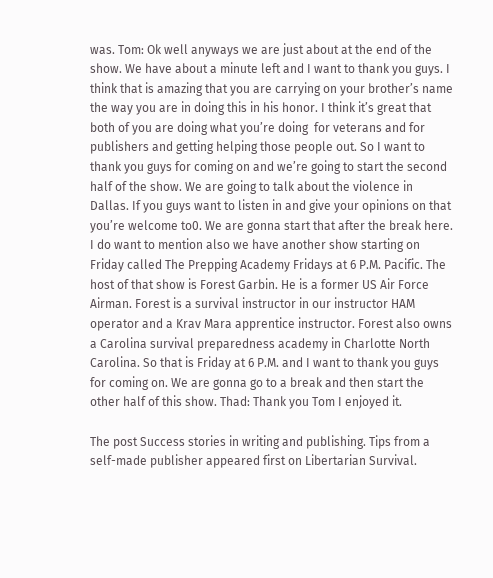was. Tom: Ok well anyways we are just about at the end of the show. We have about a minute left and I want to thank you guys. I think that is amazing that you are carrying on your brother’s name the way you are in doing this in his honor. I think it’s great that both of you are doing what you’re doing  for veterans and for publishers and getting helping those people out. So I want to thank you guys for coming on and we’re going to start the second half of the show. We are going to talk about the violence in Dallas. If you guys want to listen in and give your opinions on that you’re welcome to0. We are gonna start that after the break here. I do want to mention also we have another show starting on Friday called The Prepping Academy Fridays at 6 P.M. Pacific. The host of that show is Forest Garbin. He is a former US Air Force Airman. Forest is a survival instructor in our instructor HAM operator and a Krav Mara apprentice instructor. Forest also owns a Carolina survival preparedness academy in Charlotte North Carolina. So that is Friday at 6 P.M. and I want to thank you guys for coming on. We are gonna go to a break and then start the other half of this show. Thad: Thank you Tom I enjoyed it.

The post Success stories in writing and publishing. Tips from a self-made publisher appeared first on Libertarian Survival.